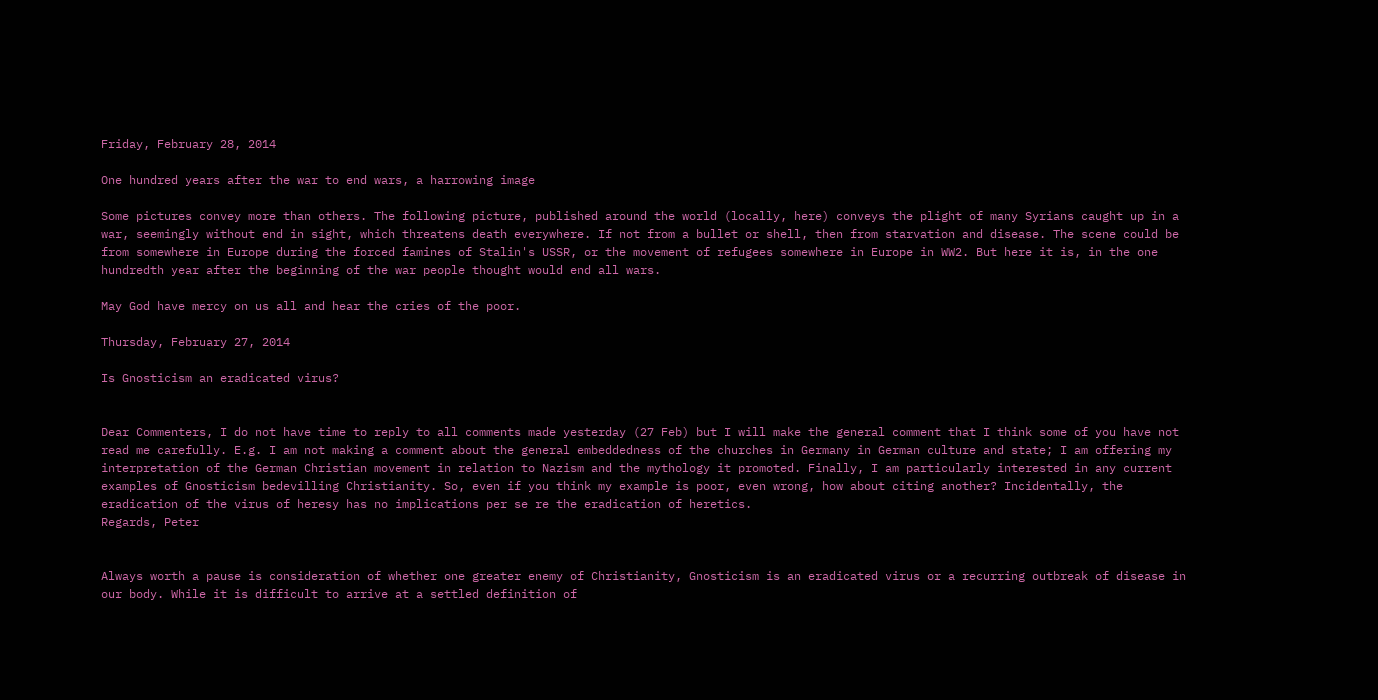Friday, February 28, 2014

One hundred years after the war to end wars, a harrowing image

Some pictures convey more than others. The following picture, published around the world (locally, here) conveys the plight of many Syrians caught up in a war, seemingly without end in sight, which threatens death everywhere. If not from a bullet or shell, then from starvation and disease. The scene could be from somewhere in Europe during the forced famines of Stalin's USSR, or the movement of refugees somewhere in Europe in WW2. But here it is, in the one hundredth year after the beginning of the war people thought would end all wars.

May God have mercy on us all and hear the cries of the poor.

Thursday, February 27, 2014

Is Gnosticism an eradicated virus?


Dear Commenters, I do not have time to reply to all comments made yesterday (27 Feb) but I will make the general comment that I think some of you have not read me carefully. E.g. I am not making a comment about the general embeddedness of the churches in Germany in German culture and state; I am offering my interpretation of the German Christian movement in relation to Nazism and the mythology it promoted. Finally, I am particularly interested in any current examples of Gnosticism bedevilling Christianity. So, even if you think my example is poor, even wrong, how about citing another? Incidentally, the eradication of the virus of heresy has no implications per se re the eradication of heretics.
Regards, Peter


Always worth a pause is consideration of whether one greater enemy of Christianity, Gnosticism is an eradicated virus or a recurring outbreak of disease in our body. While it is difficult to arrive at a settled definition of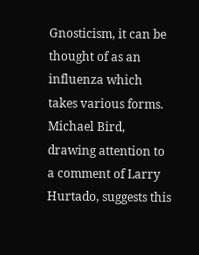Gnosticism, it can be thought of as an influenza which takes various forms. Michael Bird, drawing attention to a comment of Larry Hurtado, suggests this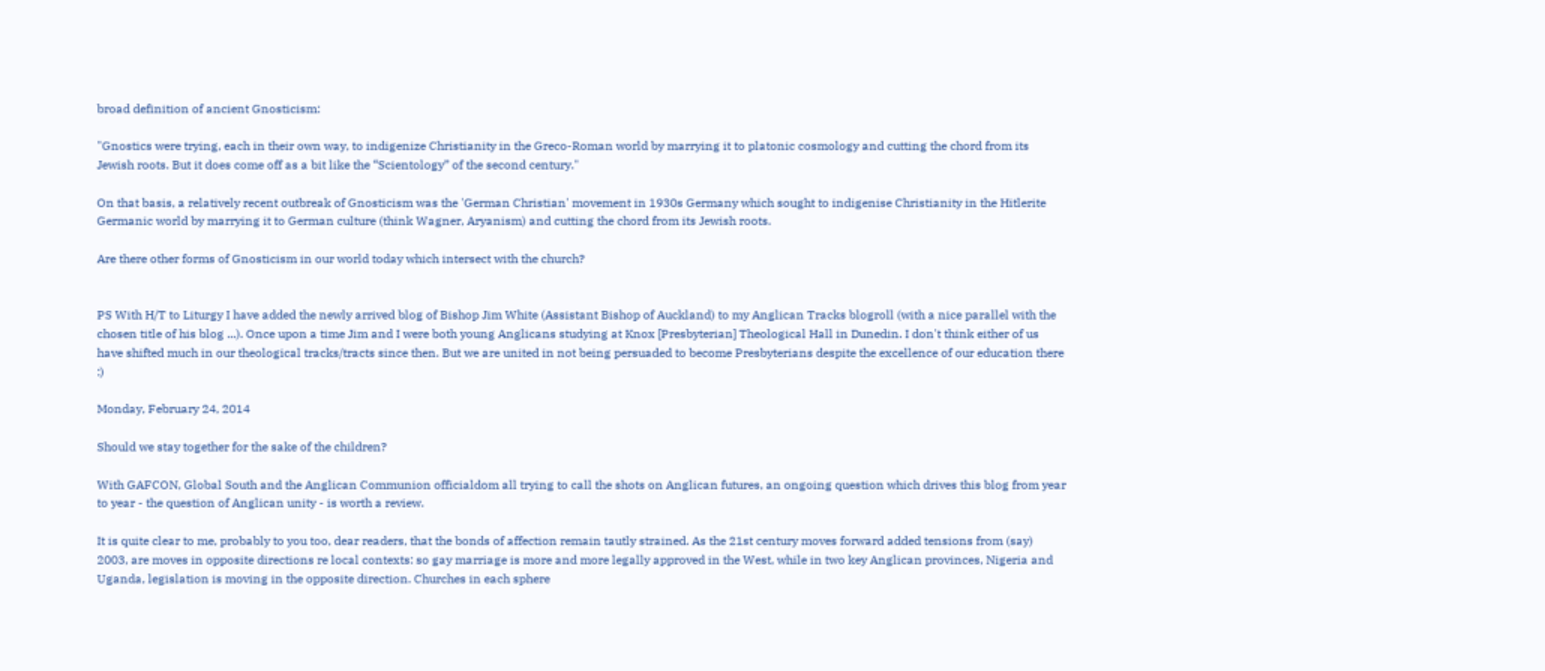broad definition of ancient Gnosticism:

"Gnostics were trying, each in their own way, to indigenize Christianity in the Greco-Roman world by marrying it to platonic cosmology and cutting the chord from its Jewish roots. But it does come off as a bit like the “Scientology” of the second century."

On that basis, a relatively recent outbreak of Gnosticism was the 'German Christian' movement in 1930s Germany which sought to indigenise Christianity in the Hitlerite Germanic world by marrying it to German culture (think Wagner, Aryanism) and cutting the chord from its Jewish roots.

Are there other forms of Gnosticism in our world today which intersect with the church?


PS With H/T to Liturgy I have added the newly arrived blog of Bishop Jim White (Assistant Bishop of Auckland) to my Anglican Tracks blogroll (with a nice parallel with the chosen title of his blog ...). Once upon a time Jim and I were both young Anglicans studying at Knox [Presbyterian] Theological Hall in Dunedin. I don't think either of us have shifted much in our theological tracks/tracts since then. But we are united in not being persuaded to become Presbyterians despite the excellence of our education there :)

Monday, February 24, 2014

Should we stay together for the sake of the children?

With GAFCON, Global South and the Anglican Communion officialdom all trying to call the shots on Anglican futures, an ongoing question which drives this blog from year to year - the question of Anglican unity - is worth a review.

It is quite clear to me, probably to you too, dear readers, that the bonds of affection remain tautly strained. As the 21st century moves forward added tensions from (say) 2003, are moves in opposite directions re local contexts: so gay marriage is more and more legally approved in the West, while in two key Anglican provinces, Nigeria and Uganda, legislation is moving in the opposite direction. Churches in each sphere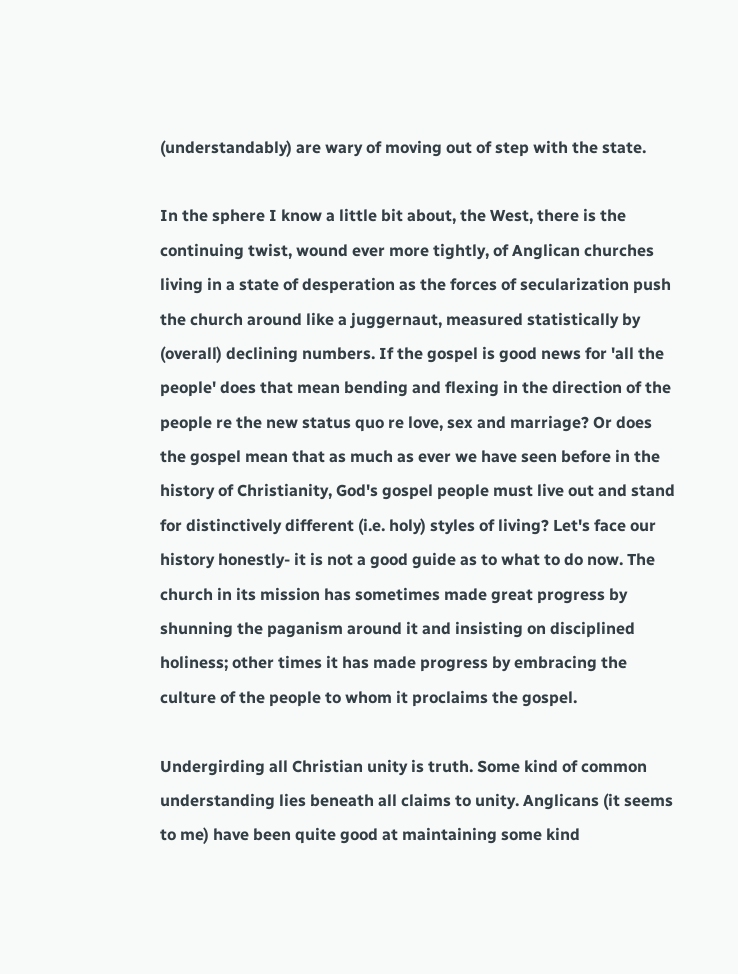(understandably) are wary of moving out of step with the state.

In the sphere I know a little bit about, the West, there is the continuing twist, wound ever more tightly, of Anglican churches living in a state of desperation as the forces of secularization push the church around like a juggernaut, measured statistically by (overall) declining numbers. If the gospel is good news for 'all the people' does that mean bending and flexing in the direction of the people re the new status quo re love, sex and marriage? Or does the gospel mean that as much as ever we have seen before in the history of Christianity, God's gospel people must live out and stand for distinctively different (i.e. holy) styles of living? Let's face our history honestly- it is not a good guide as to what to do now. The church in its mission has sometimes made great progress by shunning the paganism around it and insisting on disciplined holiness; other times it has made progress by embracing the culture of the people to whom it proclaims the gospel.

Undergirding all Christian unity is truth. Some kind of common understanding lies beneath all claims to unity. Anglicans (it seems to me) have been quite good at maintaining some kind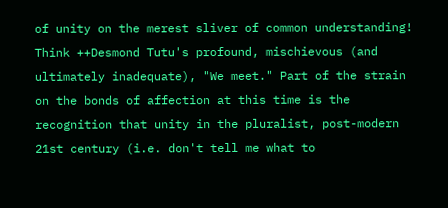of unity on the merest sliver of common understanding! Think ++Desmond Tutu's profound, mischievous (and ultimately inadequate), "We meet." Part of the strain on the bonds of affection at this time is the recognition that unity in the pluralist, post-modern 21st century (i.e. don't tell me what to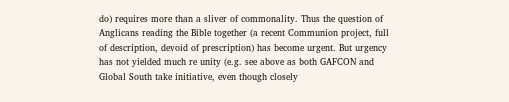do) requires more than a sliver of commonality. Thus the question of Anglicans reading the Bible together (a recent Communion project, full of description, devoid of prescription) has become urgent. But urgency has not yielded much re unity (e.g. see above as both GAFCON and Global South take initiative, even though closely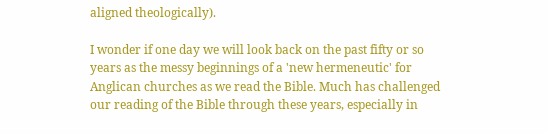aligned theologically).

I wonder if one day we will look back on the past fifty or so years as the messy beginnings of a 'new hermeneutic' for Anglican churches as we read the Bible. Much has challenged our reading of the Bible through these years, especially in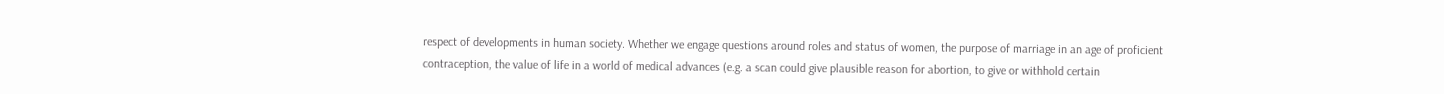respect of developments in human society. Whether we engage questions around roles and status of women, the purpose of marriage in an age of proficient contraception, the value of life in a world of medical advances (e.g. a scan could give plausible reason for abortion, to give or withhold certain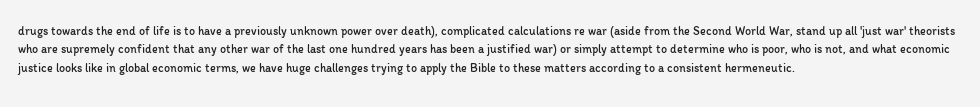drugs towards the end of life is to have a previously unknown power over death), complicated calculations re war (aside from the Second World War, stand up all 'just war' theorists who are supremely confident that any other war of the last one hundred years has been a justified war) or simply attempt to determine who is poor, who is not, and what economic justice looks like in global economic terms, we have huge challenges trying to apply the Bible to these matters according to a consistent hermeneutic.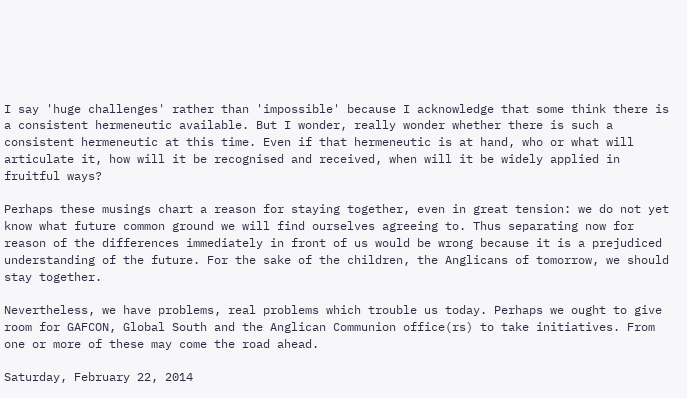I say 'huge challenges' rather than 'impossible' because I acknowledge that some think there is a consistent hermeneutic available. But I wonder, really wonder whether there is such a consistent hermeneutic at this time. Even if that hermeneutic is at hand, who or what will articulate it, how will it be recognised and received, when will it be widely applied in fruitful ways?

Perhaps these musings chart a reason for staying together, even in great tension: we do not yet know what future common ground we will find ourselves agreeing to. Thus separating now for reason of the differences immediately in front of us would be wrong because it is a prejudiced understanding of the future. For the sake of the children, the Anglicans of tomorrow, we should stay together.

Nevertheless, we have problems, real problems which trouble us today. Perhaps we ought to give room for GAFCON, Global South and the Anglican Communion office(rs) to take initiatives. From one or more of these may come the road ahead.

Saturday, February 22, 2014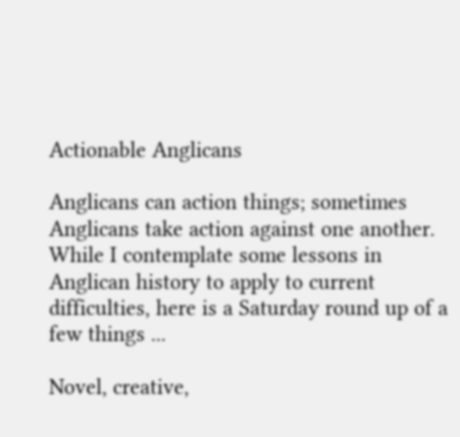Actionable Anglicans

Anglicans can action things; sometimes Anglicans take action against one another. While I contemplate some lessons in Anglican history to apply to current difficulties, here is a Saturday round up of a few things ...

Novel, creative,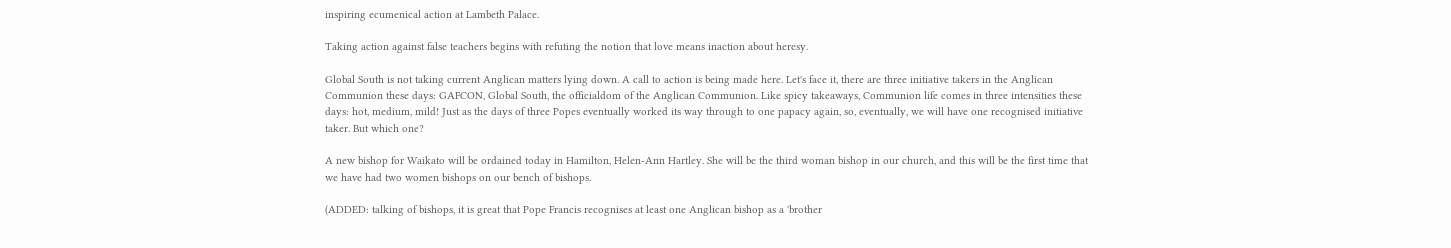inspiring ecumenical action at Lambeth Palace.

Taking action against false teachers begins with refuting the notion that love means inaction about heresy.

Global South is not taking current Anglican matters lying down. A call to action is being made here. Let's face it, there are three initiative takers in the Anglican Communion these days: GAFCON, Global South, the officialdom of the Anglican Communion. Like spicy takeaways, Communion life comes in three intensities these days: hot, medium, mild! Just as the days of three Popes eventually worked its way through to one papacy again, so, eventually, we will have one recognised initiative taker. But which one?

A new bishop for Waikato will be ordained today in Hamilton, Helen-Ann Hartley. She will be the third woman bishop in our church, and this will be the first time that we have had two women bishops on our bench of bishops.

(ADDED: talking of bishops, it is great that Pope Francis recognises at least one Anglican bishop as a 'brother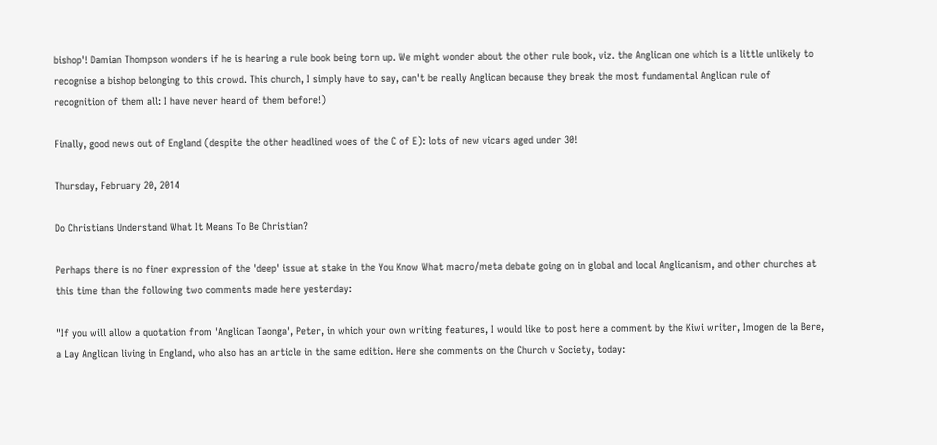bishop'! Damian Thompson wonders if he is hearing a rule book being torn up. We might wonder about the other rule book, viz. the Anglican one which is a little unlikely to recognise a bishop belonging to this crowd. This church, I simply have to say, can't be really Anglican because they break the most fundamental Anglican rule of recognition of them all: I have never heard of them before!)

Finally, good news out of England (despite the other headlined woes of the C of E): lots of new vicars aged under 30!

Thursday, February 20, 2014

Do Christians Understand What It Means To Be Christian?

Perhaps there is no finer expression of the 'deep' issue at stake in the You Know What macro/meta debate going on in global and local Anglicanism, and other churches at this time than the following two comments made here yesterday:

"If you will allow a quotation from 'Anglican Taonga', Peter, in which your own writing features, I would like to post here a comment by the Kiwi writer, Imogen de la Bere, a Lay Anglican living in England, who also has an article in the same edition. Here she comments on the Church v Society, today: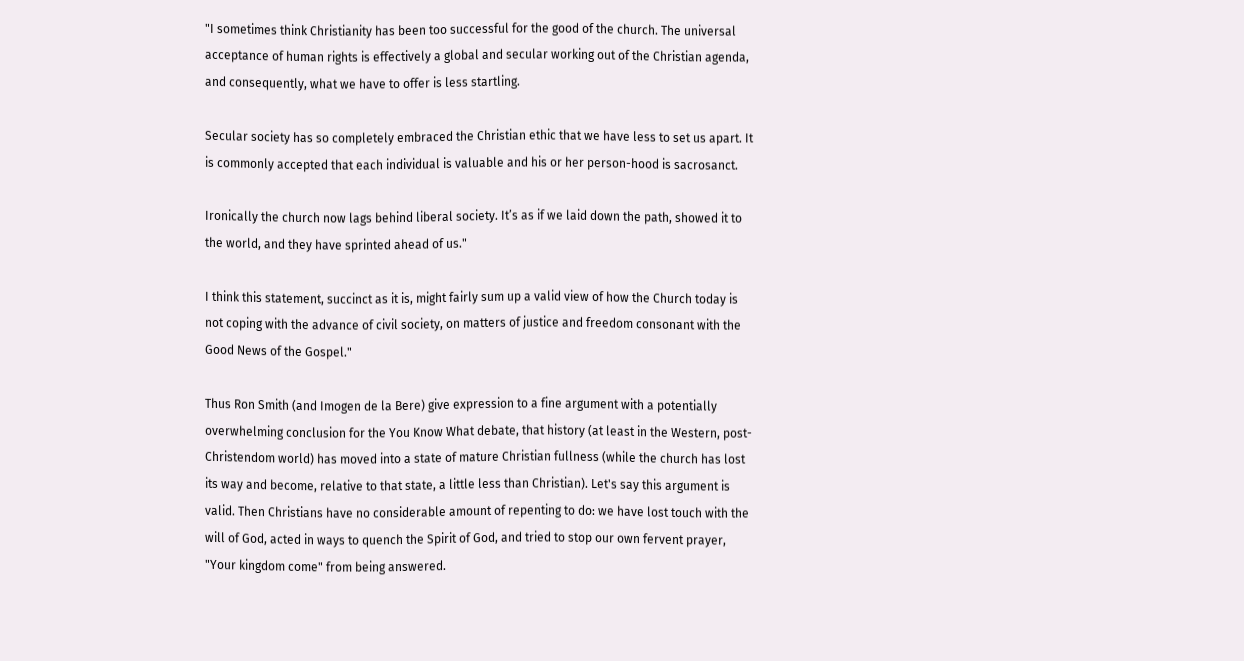"I sometimes think Christianity has been too successful for the good of the church. The universal acceptance of human rights is effectively a global and secular working out of the Christian agenda, and consequently, what we have to offer is less startling.

Secular society has so completely embraced the Christian ethic that we have less to set us apart. It is commonly accepted that each individual is valuable and his or her person-hood is sacrosanct.

Ironically the church now lags behind liberal society. It’s as if we laid down the path, showed it to the world, and they have sprinted ahead of us."

I think this statement, succinct as it is, might fairly sum up a valid view of how the Church today is not coping with the advance of civil society, on matters of justice and freedom consonant with the Good News of the Gospel."

Thus Ron Smith (and Imogen de la Bere) give expression to a fine argument with a potentially overwhelming conclusion for the You Know What debate, that history (at least in the Western, post-Christendom world) has moved into a state of mature Christian fullness (while the church has lost its way and become, relative to that state, a little less than Christian). Let's say this argument is valid. Then Christians have no considerable amount of repenting to do: we have lost touch with the will of God, acted in ways to quench the Spirit of God, and tried to stop our own fervent prayer, "Your kingdom come" from being answered.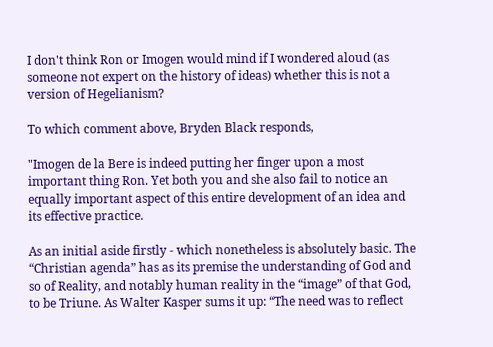I don't think Ron or Imogen would mind if I wondered aloud (as someone not expert on the history of ideas) whether this is not a version of Hegelianism?

To which comment above, Bryden Black responds,

"Imogen de la Bere is indeed putting her finger upon a most important thing Ron. Yet both you and she also fail to notice an equally important aspect of this entire development of an idea and its effective practice.

As an initial aside firstly - which nonetheless is absolutely basic. The “Christian agenda” has as its premise the understanding of God and so of Reality, and notably human reality in the “image” of that God, to be Triune. As Walter Kasper sums it up: “The need was to reflect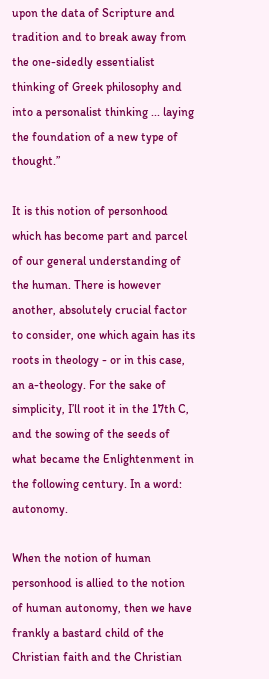upon the data of Scripture and tradition and to break away from the one-sidedly essentialist thinking of Greek philosophy and into a personalist thinking ... laying the foundation of a new type of thought.”

It is this notion of personhood which has become part and parcel of our general understanding of the human. There is however another, absolutely crucial factor to consider, one which again has its roots in theology - or in this case, an a-theology. For the sake of simplicity, I’ll root it in the 17th C, and the sowing of the seeds of what became the Enlightenment in the following century. In a word: autonomy.

When the notion of human personhood is allied to the notion of human autonomy, then we have frankly a bastard child of the Christian faith and the Christian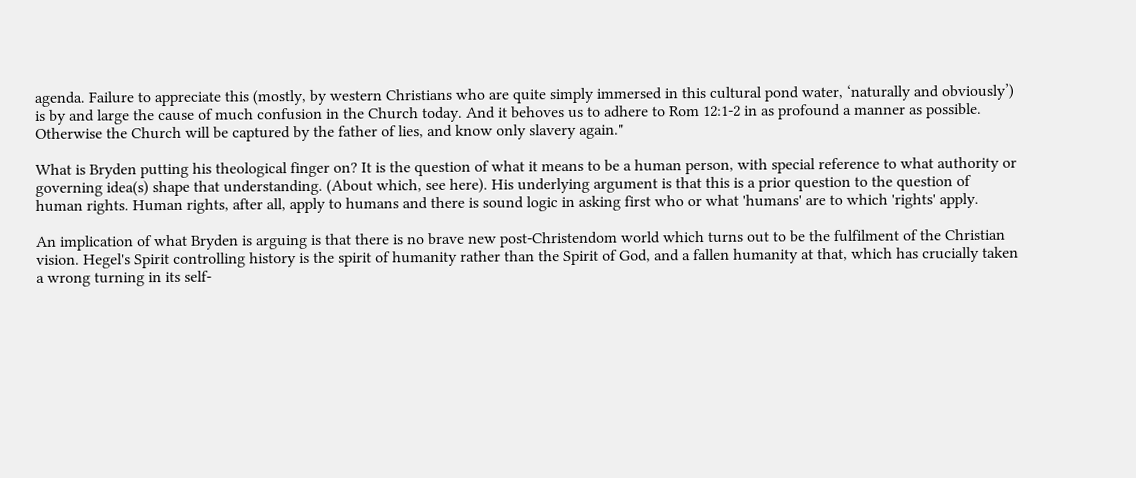agenda. Failure to appreciate this (mostly, by western Christians who are quite simply immersed in this cultural pond water, ‘naturally and obviously’) is by and large the cause of much confusion in the Church today. And it behoves us to adhere to Rom 12:1-2 in as profound a manner as possible. Otherwise the Church will be captured by the father of lies, and know only slavery again."

What is Bryden putting his theological finger on? It is the question of what it means to be a human person, with special reference to what authority or governing idea(s) shape that understanding. (About which, see here). His underlying argument is that this is a prior question to the question of human rights. Human rights, after all, apply to humans and there is sound logic in asking first who or what 'humans' are to which 'rights' apply.

An implication of what Bryden is arguing is that there is no brave new post-Christendom world which turns out to be the fulfilment of the Christian vision. Hegel's Spirit controlling history is the spirit of humanity rather than the Spirit of God, and a fallen humanity at that, which has crucially taken a wrong turning in its self-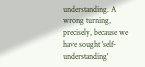understanding. A wrong turning, precisely, because we have sought 'self-understanding'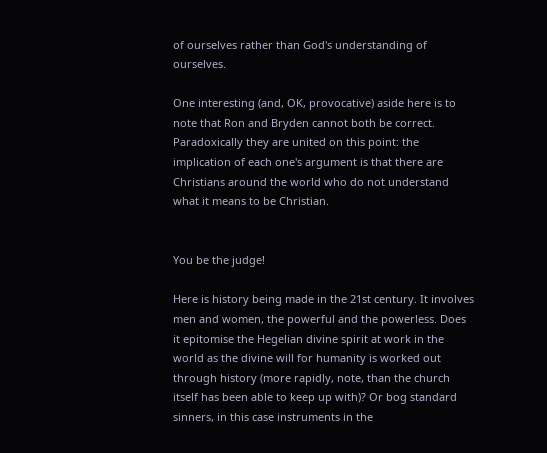of ourselves rather than God's understanding of ourselves.

One interesting (and, OK, provocative) aside here is to note that Ron and Bryden cannot both be correct. Paradoxically they are united on this point: the implication of each one's argument is that there are Christians around the world who do not understand what it means to be Christian.


You be the judge!

Here is history being made in the 21st century. It involves men and women, the powerful and the powerless. Does it epitomise the Hegelian divine spirit at work in the world as the divine will for humanity is worked out through history (more rapidly, note, than the church itself has been able to keep up with)? Or bog standard sinners, in this case instruments in the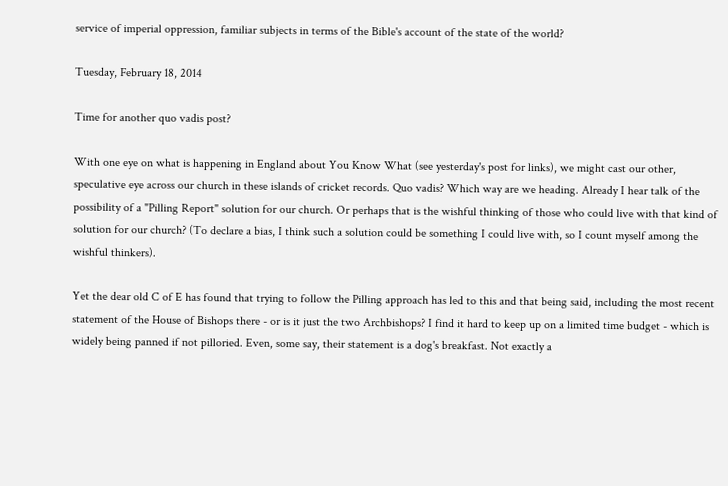service of imperial oppression, familiar subjects in terms of the Bible's account of the state of the world?

Tuesday, February 18, 2014

Time for another quo vadis post?

With one eye on what is happening in England about You Know What (see yesterday's post for links), we might cast our other, speculative eye across our church in these islands of cricket records. Quo vadis? Which way are we heading. Already I hear talk of the possibility of a "Pilling Report" solution for our church. Or perhaps that is the wishful thinking of those who could live with that kind of solution for our church? (To declare a bias, I think such a solution could be something I could live with, so I count myself among the wishful thinkers).

Yet the dear old C of E has found that trying to follow the Pilling approach has led to this and that being said, including the most recent statement of the House of Bishops there - or is it just the two Archbishops? I find it hard to keep up on a limited time budget - which is widely being panned if not pilloried. Even, some say, their statement is a dog's breakfast. Not exactly a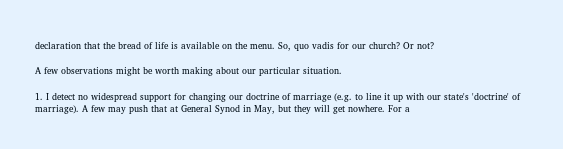declaration that the bread of life is available on the menu. So, quo vadis for our church? Or not?

A few observations might be worth making about our particular situation.

1. I detect no widespread support for changing our doctrine of marriage (e.g. to line it up with our state's 'doctrine' of marriage). A few may push that at General Synod in May, but they will get nowhere. For a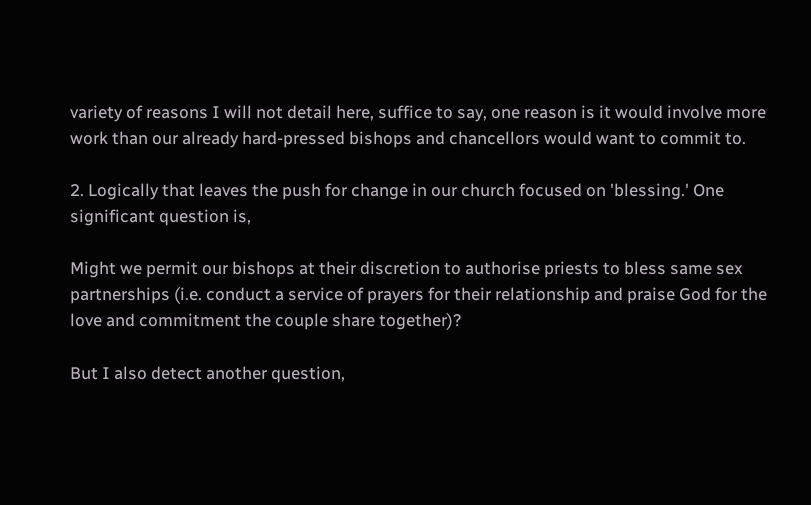variety of reasons I will not detail here, suffice to say, one reason is it would involve more work than our already hard-pressed bishops and chancellors would want to commit to.

2. Logically that leaves the push for change in our church focused on 'blessing.' One significant question is,

Might we permit our bishops at their discretion to authorise priests to bless same sex partnerships (i.e. conduct a service of prayers for their relationship and praise God for the love and commitment the couple share together)?

But I also detect another question,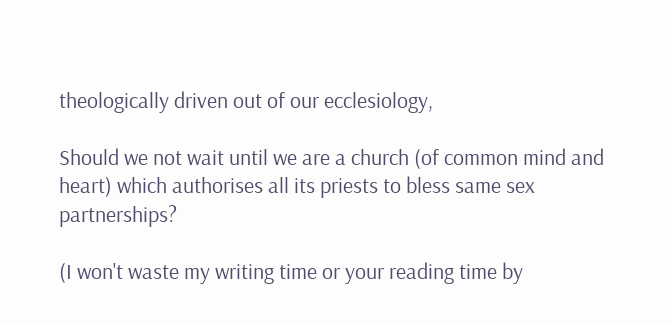theologically driven out of our ecclesiology,

Should we not wait until we are a church (of common mind and heart) which authorises all its priests to bless same sex partnerships?

(I won't waste my writing time or your reading time by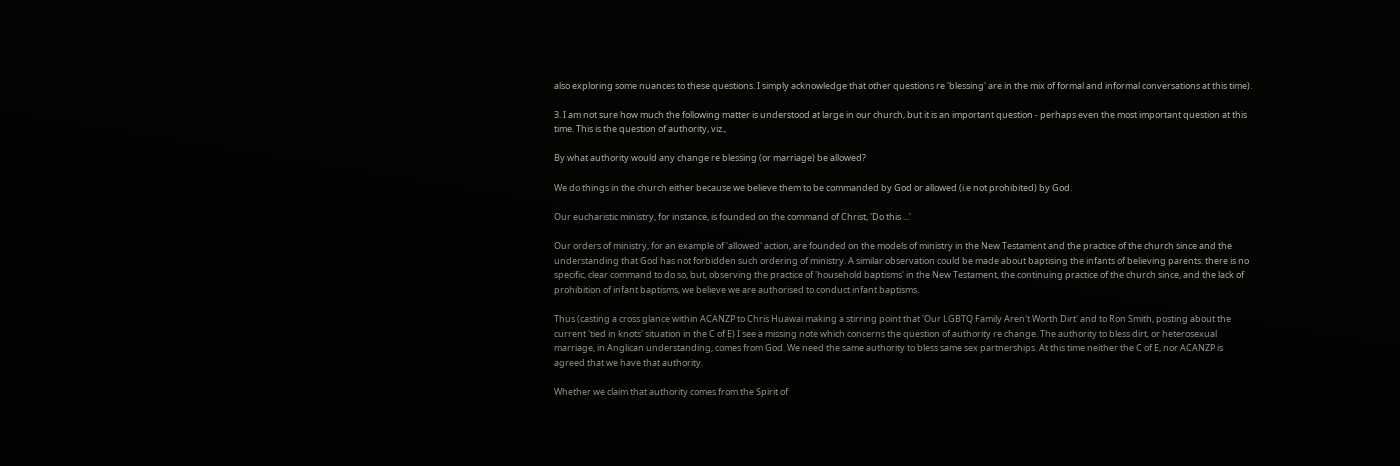also exploring some nuances to these questions. I simply acknowledge that other questions re 'blessing' are in the mix of formal and informal conversations at this time).

3. I am not sure how much the following matter is understood at large in our church, but it is an important question - perhaps even the most important question at this time. This is the question of authority, viz.,

By what authority would any change re blessing (or marriage) be allowed?

We do things in the church either because we believe them to be commanded by God or allowed (i.e not prohibited) by God.

Our eucharistic ministry, for instance, is founded on the command of Christ, 'Do this ...'

Our orders of ministry, for an example of 'allowed' action, are founded on the models of ministry in the New Testament and the practice of the church since and the understanding that God has not forbidden such ordering of ministry. A similar observation could be made about baptising the infants of believing parents: there is no specific, clear command to do so, but, observing the practice of 'household baptisms' in the New Testament, the continuing practice of the church since, and the lack of prohibition of infant baptisms, we believe we are authorised to conduct infant baptisms.

Thus (casting a cross glance within ACANZP to Chris Huawai making a stirring point that 'Our LGBTQ Family Aren't Worth Dirt' and to Ron Smith, posting about the current 'tied in knots' situation in the C of E) I see a missing note which concerns the question of authority re change. The authority to bless dirt, or heterosexual marriage, in Anglican understanding, comes from God. We need the same authority to bless same sex partnerships. At this time neither the C of E, nor ACANZP is agreed that we have that authority.

Whether we claim that authority comes from the Spirit of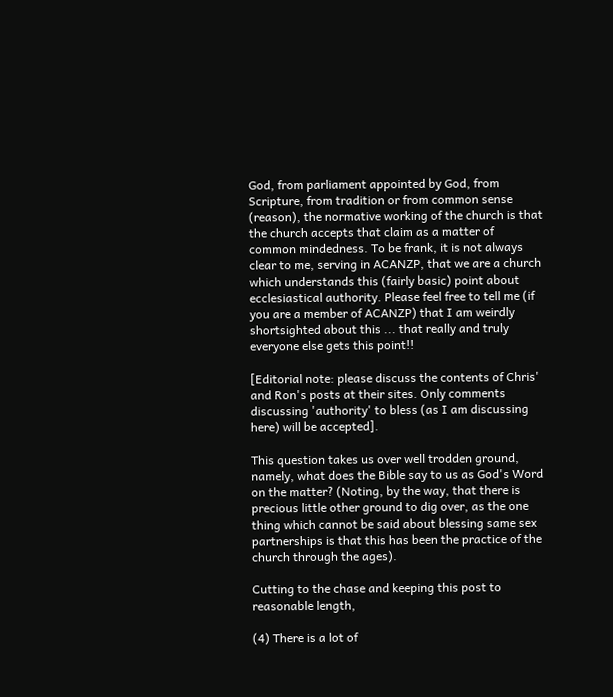God, from parliament appointed by God, from Scripture, from tradition or from common sense (reason), the normative working of the church is that the church accepts that claim as a matter of common mindedness. To be frank, it is not always clear to me, serving in ACANZP, that we are a church which understands this (fairly basic) point about ecclesiastical authority. Please feel free to tell me (if you are a member of ACANZP) that I am weirdly shortsighted about this ... that really and truly everyone else gets this point!!

[Editorial note: please discuss the contents of Chris' and Ron's posts at their sites. Only comments discussing 'authority' to bless (as I am discussing here) will be accepted].

This question takes us over well trodden ground, namely, what does the Bible say to us as God's Word on the matter? (Noting, by the way, that there is precious little other ground to dig over, as the one thing which cannot be said about blessing same sex partnerships is that this has been the practice of the church through the ages).

Cutting to the chase and keeping this post to reasonable length,

(4) There is a lot of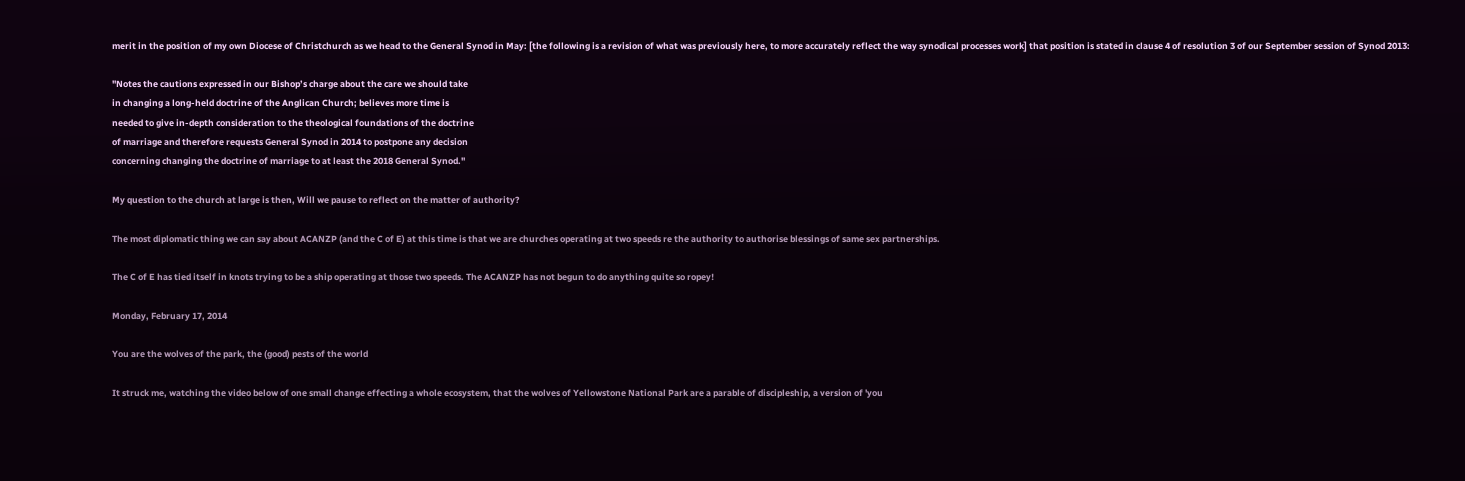merit in the position of my own Diocese of Christchurch as we head to the General Synod in May: [the following is a revision of what was previously here, to more accurately reflect the way synodical processes work] that position is stated in clause 4 of resolution 3 of our September session of Synod 2013:

"Notes the cautions expressed in our Bishop’s charge about the care we should take
in changing a long-held doctrine of the Anglican Church; believes more time is
needed to give in-depth consideration to the theological foundations of the doctrine
of marriage and therefore requests General Synod in 2014 to postpone any decision
concerning changing the doctrine of marriage to at least the 2018 General Synod."

My question to the church at large is then, Will we pause to reflect on the matter of authority?

The most diplomatic thing we can say about ACANZP (and the C of E) at this time is that we are churches operating at two speeds re the authority to authorise blessings of same sex partnerships.

The C of E has tied itself in knots trying to be a ship operating at those two speeds. The ACANZP has not begun to do anything quite so ropey!

Monday, February 17, 2014

You are the wolves of the park, the (good) pests of the world

It struck me, watching the video below of one small change effecting a whole ecosystem, that the wolves of Yellowstone National Park are a parable of discipleship, a version of 'you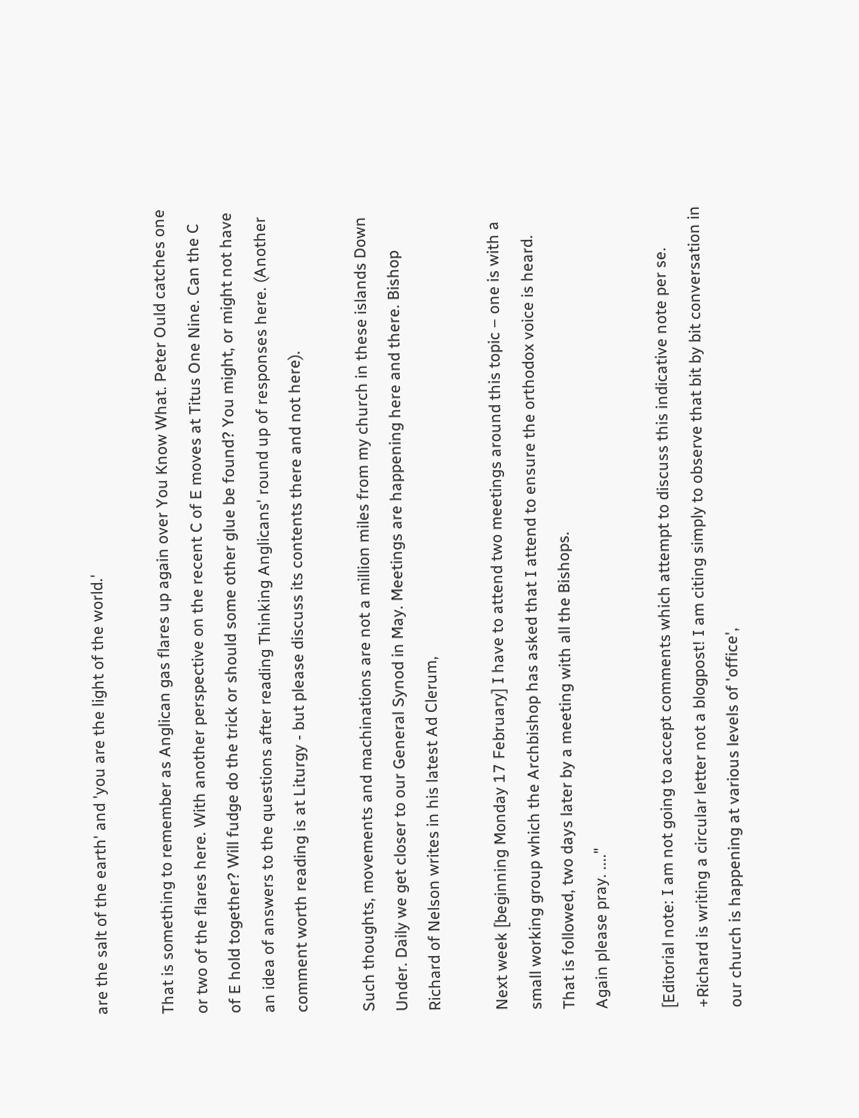are the salt of the earth' and 'you are the light of the world.'

That is something to remember as Anglican gas flares up again over You Know What. Peter Ould catches one or two of the flares here. With another perspective on the recent C of E moves at Titus One Nine. Can the C of E hold together? Will fudge do the trick or should some other glue be found? You might, or might not have an idea of answers to the questions after reading Thinking Anglicans' round up of responses here. (Another comment worth reading is at Liturgy - but please discuss its contents there and not here).

Such thoughts, movements and machinations are not a million miles from my church in these islands Down Under. Daily we get closer to our General Synod in May. Meetings are happening here and there. Bishop Richard of Nelson writes in his latest Ad Clerum,

Next week [beginning Monday 17 February] I have to attend two meetings around this topic – one is with a small working group which the Archbishop has asked that I attend to ensure the orthodox voice is heard. That is followed, two days later by a meeting with all the Bishops.
Again please pray. ...."

[Editorial note: I am not going to accept comments which attempt to discuss this indicative note per se. +Richard is writing a circular letter not a blogpost! I am citing simply to observe that bit by bit conversation in our church is happening at various levels of 'office',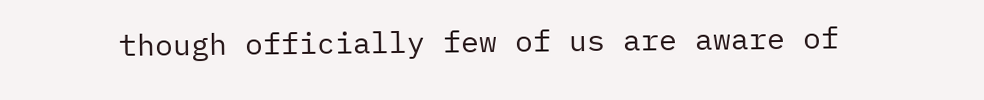though officially few of us are aware of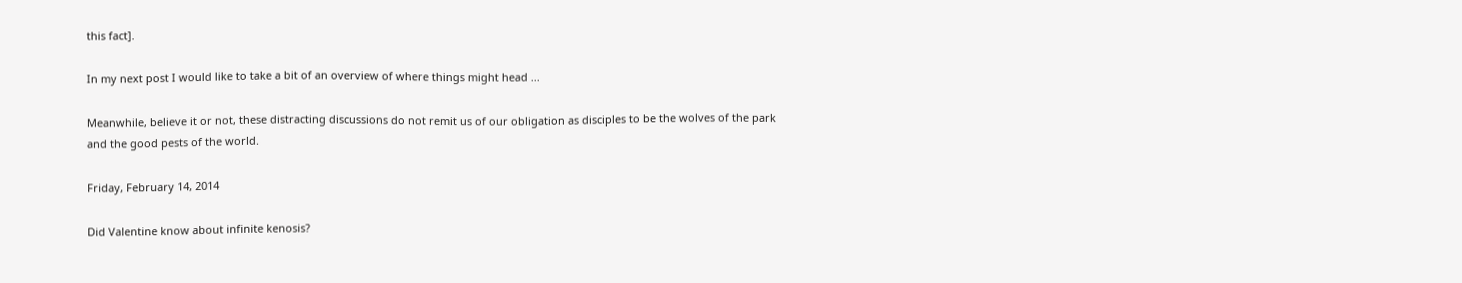this fact].

In my next post I would like to take a bit of an overview of where things might head ...

Meanwhile, believe it or not, these distracting discussions do not remit us of our obligation as disciples to be the wolves of the park and the good pests of the world.

Friday, February 14, 2014

Did Valentine know about infinite kenosis?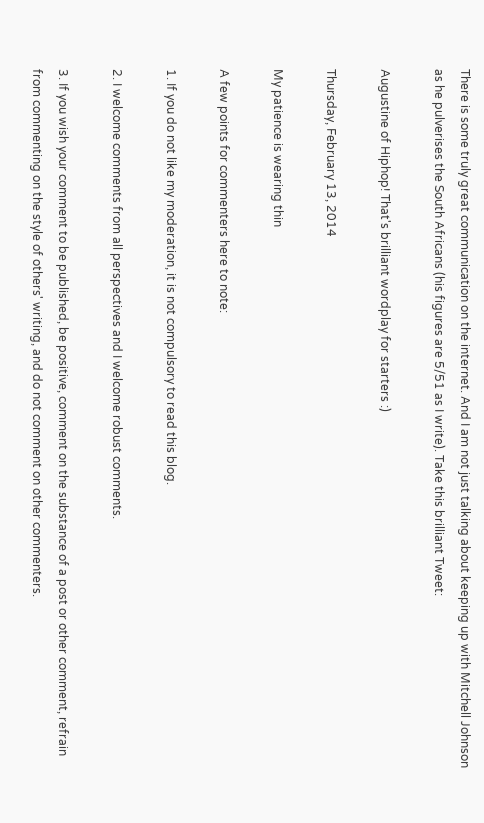There is some truly great communication on the internet. And I am not just talking about keeping up with Mitchell Johnson as he pulverises the South Africans (his figures are 5/51 as I write). Take this brilliant Tweet:

Augustine of Hiphop! That's brilliant wordplay for starters :)

Thursday, February 13, 2014

My patience is wearing thin

A few points for commenters here to note:

1. If you do not like my moderation, it is not compulsory to read this blog.

2. I welcome comments from all perspectives and I welcome robust comments.

3. If you wish your comment to be published, be positive, comment on the substance of a post or other comment, refrain from commenting on the style of others' writing, and do not comment on other commenters.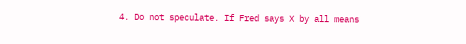4. Do not speculate. If Fred says X by all means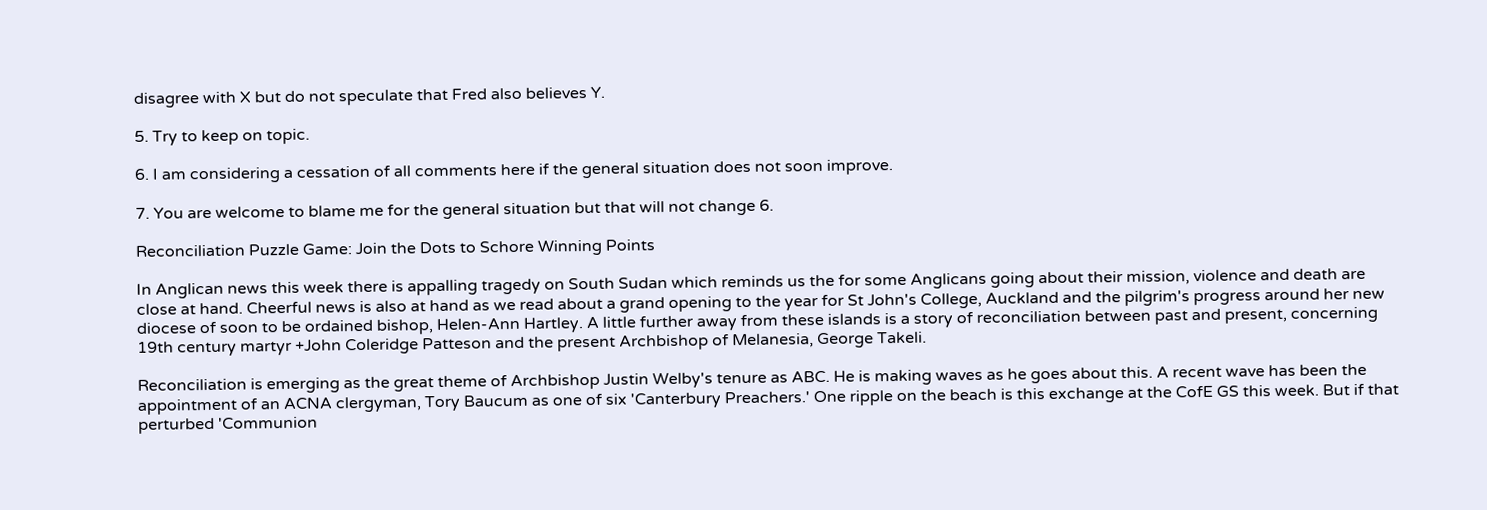disagree with X but do not speculate that Fred also believes Y.

5. Try to keep on topic.

6. I am considering a cessation of all comments here if the general situation does not soon improve.

7. You are welcome to blame me for the general situation but that will not change 6.

Reconciliation Puzzle Game: Join the Dots to Schore Winning Points

In Anglican news this week there is appalling tragedy on South Sudan which reminds us the for some Anglicans going about their mission, violence and death are close at hand. Cheerful news is also at hand as we read about a grand opening to the year for St John's College, Auckland and the pilgrim's progress around her new diocese of soon to be ordained bishop, Helen-Ann Hartley. A little further away from these islands is a story of reconciliation between past and present, concerning 19th century martyr +John Coleridge Patteson and the present Archbishop of Melanesia, George Takeli.

Reconciliation is emerging as the great theme of Archbishop Justin Welby's tenure as ABC. He is making waves as he goes about this. A recent wave has been the appointment of an ACNA clergyman, Tory Baucum as one of six 'Canterbury Preachers.' One ripple on the beach is this exchange at the CofE GS this week. But if that perturbed 'Communion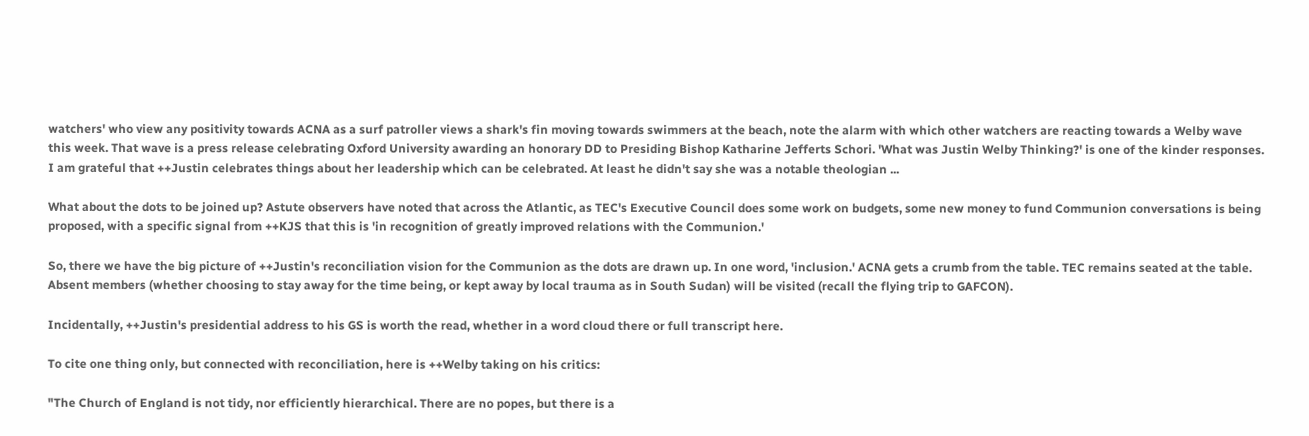watchers' who view any positivity towards ACNA as a surf patroller views a shark's fin moving towards swimmers at the beach, note the alarm with which other watchers are reacting towards a Welby wave this week. That wave is a press release celebrating Oxford University awarding an honorary DD to Presiding Bishop Katharine Jefferts Schori. 'What was Justin Welby Thinking?' is one of the kinder responses. I am grateful that ++Justin celebrates things about her leadership which can be celebrated. At least he didn't say she was a notable theologian ...

What about the dots to be joined up? Astute observers have noted that across the Atlantic, as TEC's Executive Council does some work on budgets, some new money to fund Communion conversations is being proposed, with a specific signal from ++KJS that this is 'in recognition of greatly improved relations with the Communion.'

So, there we have the big picture of ++Justin's reconciliation vision for the Communion as the dots are drawn up. In one word, 'inclusion.' ACNA gets a crumb from the table. TEC remains seated at the table. Absent members (whether choosing to stay away for the time being, or kept away by local trauma as in South Sudan) will be visited (recall the flying trip to GAFCON).

Incidentally, ++Justin's presidential address to his GS is worth the read, whether in a word cloud there or full transcript here.

To cite one thing only, but connected with reconciliation, here is ++Welby taking on his critics:

"The Church of England is not tidy, nor efficiently hierarchical. There are no popes, but there is a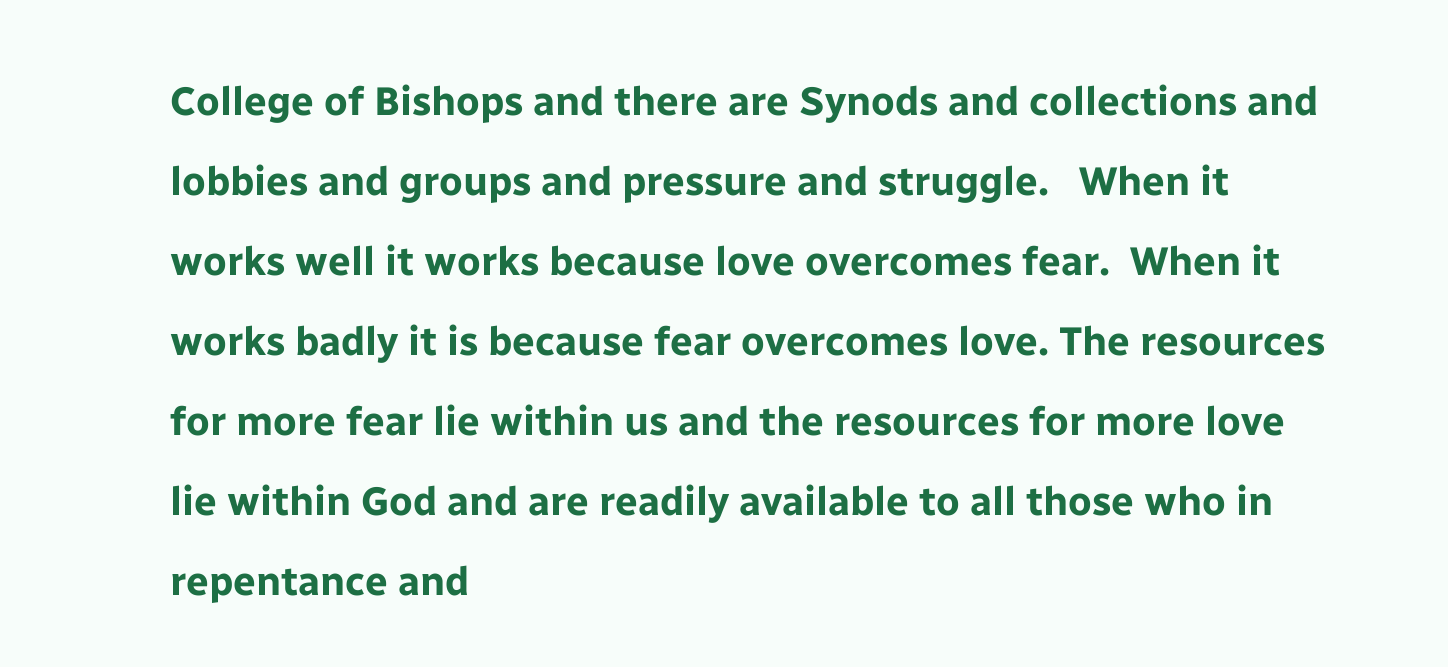College of Bishops and there are Synods and collections and lobbies and groups and pressure and struggle.   When it works well it works because love overcomes fear.  When it works badly it is because fear overcomes love. The resources for more fear lie within us and the resources for more love lie within God and are readily available to all those who in repentance and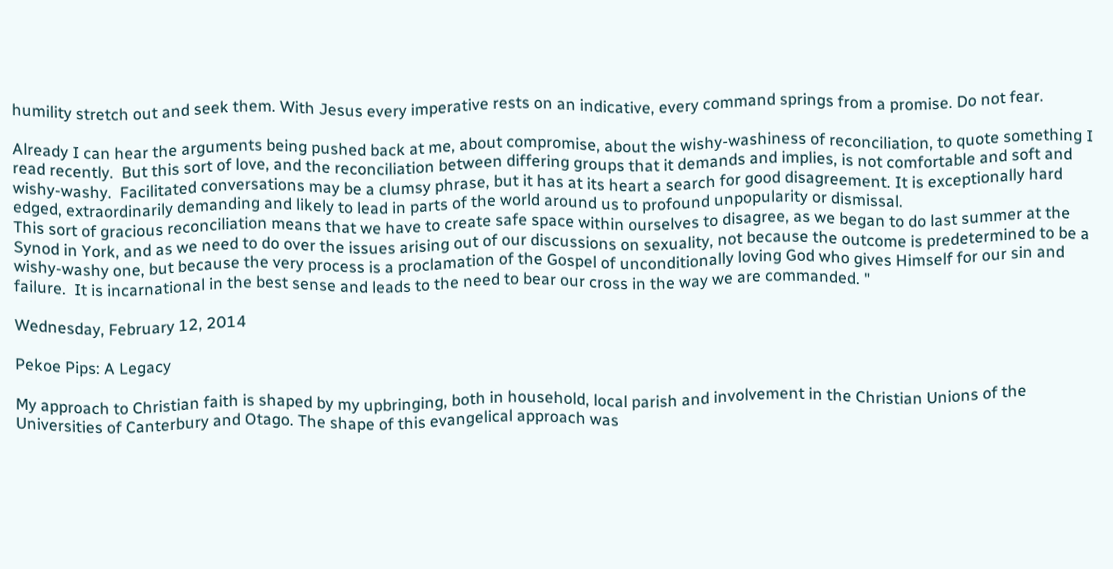humility stretch out and seek them. With Jesus every imperative rests on an indicative, every command springs from a promise. Do not fear.

Already I can hear the arguments being pushed back at me, about compromise, about the wishy-washiness of reconciliation, to quote something I read recently.  But this sort of love, and the reconciliation between differing groups that it demands and implies, is not comfortable and soft and wishy-washy.  Facilitated conversations may be a clumsy phrase, but it has at its heart a search for good disagreement. It is exceptionally hard edged, extraordinarily demanding and likely to lead in parts of the world around us to profound unpopularity or dismissal.
This sort of gracious reconciliation means that we have to create safe space within ourselves to disagree, as we began to do last summer at the Synod in York, and as we need to do over the issues arising out of our discussions on sexuality, not because the outcome is predetermined to be a wishy-washy one, but because the very process is a proclamation of the Gospel of unconditionally loving God who gives Himself for our sin and failure.  It is incarnational in the best sense and leads to the need to bear our cross in the way we are commanded. "

Wednesday, February 12, 2014

Pekoe Pips: A Legacy

My approach to Christian faith is shaped by my upbringing, both in household, local parish and involvement in the Christian Unions of the Universities of Canterbury and Otago. The shape of this evangelical approach was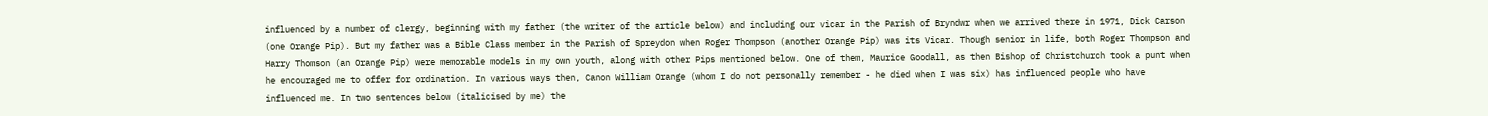influenced by a number of clergy, beginning with my father (the writer of the article below) and including our vicar in the Parish of Bryndwr when we arrived there in 1971, Dick Carson (one Orange Pip). But my father was a Bible Class member in the Parish of Spreydon when Roger Thompson (another Orange Pip) was its Vicar. Though senior in life, both Roger Thompson and Harry Thomson (an Orange Pip) were memorable models in my own youth, along with other Pips mentioned below. One of them, Maurice Goodall, as then Bishop of Christchurch took a punt when he encouraged me to offer for ordination. In various ways then, Canon William Orange (whom I do not personally remember - he died when I was six) has influenced people who have influenced me. In two sentences below (italicised by me) the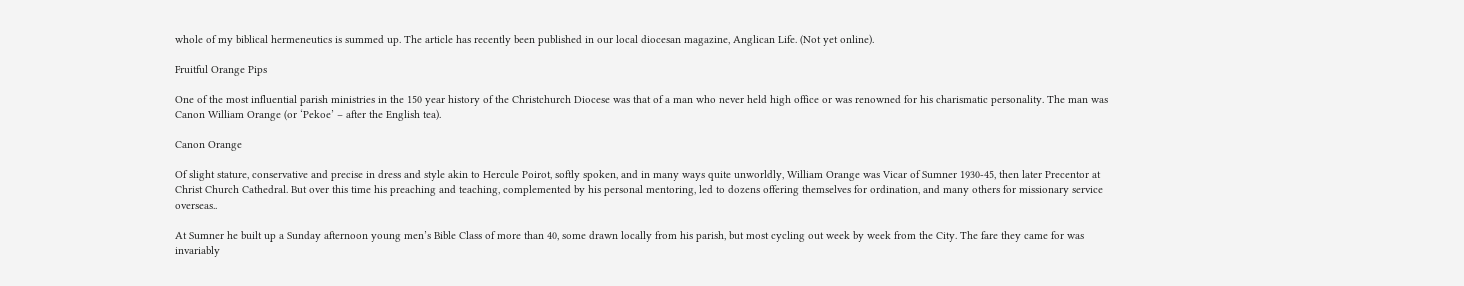whole of my biblical hermeneutics is summed up. The article has recently been published in our local diocesan magazine, Anglican Life. (Not yet online).

Fruitful Orange Pips

One of the most influential parish ministries in the 150 year history of the Christchurch Diocese was that of a man who never held high office or was renowned for his charismatic personality. The man was Canon William Orange (or ‘Pekoe’ – after the English tea).

Canon Orange

Of slight stature, conservative and precise in dress and style akin to Hercule Poirot, softly spoken, and in many ways quite unworldly, William Orange was Vicar of Sumner 1930-45, then later Precentor at Christ Church Cathedral. But over this time his preaching and teaching, complemented by his personal mentoring, led to dozens offering themselves for ordination, and many others for missionary service overseas..

At Sumner he built up a Sunday afternoon young men’s Bible Class of more than 40, some drawn locally from his parish, but most cycling out week by week from the City. The fare they came for was invariably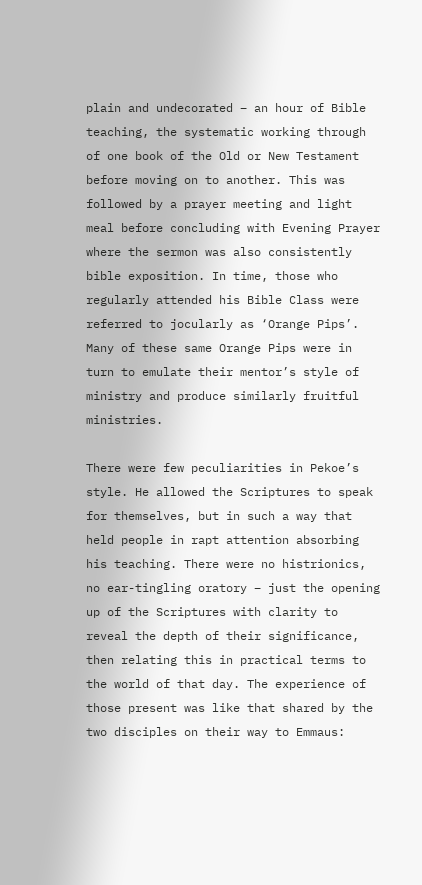plain and undecorated – an hour of Bible teaching, the systematic working through of one book of the Old or New Testament before moving on to another. This was followed by a prayer meeting and light meal before concluding with Evening Prayer where the sermon was also consistently bible exposition. In time, those who regularly attended his Bible Class were referred to jocularly as ‘Orange Pips’. Many of these same Orange Pips were in turn to emulate their mentor’s style of ministry and produce similarly fruitful ministries.

There were few peculiarities in Pekoe’s style. He allowed the Scriptures to speak for themselves, but in such a way that held people in rapt attention absorbing his teaching. There were no histrionics, no ear-tingling oratory – just the opening up of the Scriptures with clarity to reveal the depth of their significance, then relating this in practical terms to the world of that day. The experience of those present was like that shared by the two disciples on their way to Emmaus: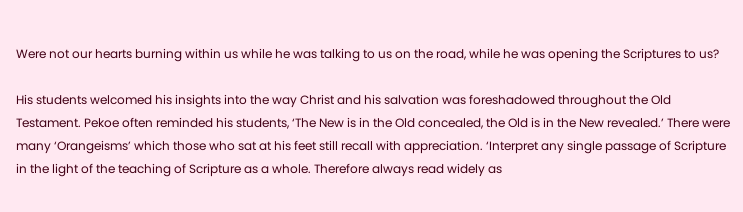Were not our hearts burning within us while he was talking to us on the road, while he was opening the Scriptures to us?

His students welcomed his insights into the way Christ and his salvation was foreshadowed throughout the Old Testament. Pekoe often reminded his students, ‘The New is in the Old concealed, the Old is in the New revealed.’ There were many ‘Orangeisms’ which those who sat at his feet still recall with appreciation. ‘Interpret any single passage of Scripture in the light of the teaching of Scripture as a whole. Therefore always read widely as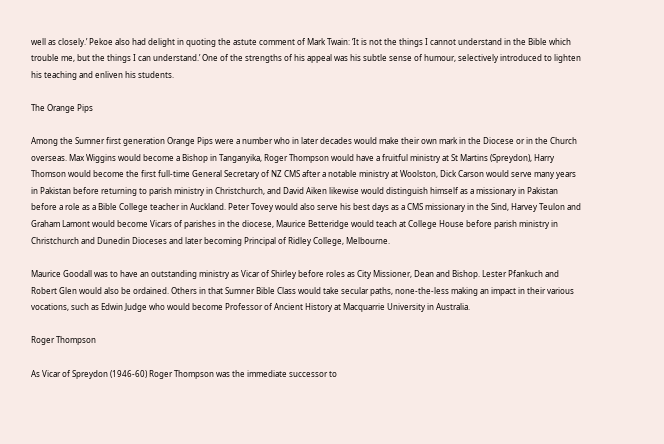well as closely.’ Pekoe also had delight in quoting the astute comment of Mark Twain: ‘It is not the things I cannot understand in the Bible which trouble me, but the things I can understand.’ One of the strengths of his appeal was his subtle sense of humour, selectively introduced to lighten his teaching and enliven his students.

The Orange Pips

Among the Sumner first generation Orange Pips were a number who in later decades would make their own mark in the Diocese or in the Church overseas. Max Wiggins would become a Bishop in Tanganyika, Roger Thompson would have a fruitful ministry at St Martins (Spreydon), Harry Thomson would become the first full-time General Secretary of NZ CMS after a notable ministry at Woolston, Dick Carson would serve many years in Pakistan before returning to parish ministry in Christchurch, and David Aiken likewise would distinguish himself as a missionary in Pakistan before a role as a Bible College teacher in Auckland. Peter Tovey would also serve his best days as a CMS missionary in the Sind, Harvey Teulon and Graham Lamont would become Vicars of parishes in the diocese, Maurice Betteridge would teach at College House before parish ministry in Christchurch and Dunedin Dioceses and later becoming Principal of Ridley College, Melbourne.

Maurice Goodall was to have an outstanding ministry as Vicar of Shirley before roles as City Missioner, Dean and Bishop. Lester Pfankuch and Robert Glen would also be ordained. Others in that Sumner Bible Class would take secular paths, none-the-less making an impact in their various vocations, such as Edwin Judge who would become Professor of Ancient History at Macquarrie University in Australia.

Roger Thompson

As Vicar of Spreydon (1946-60) Roger Thompson was the immediate successor to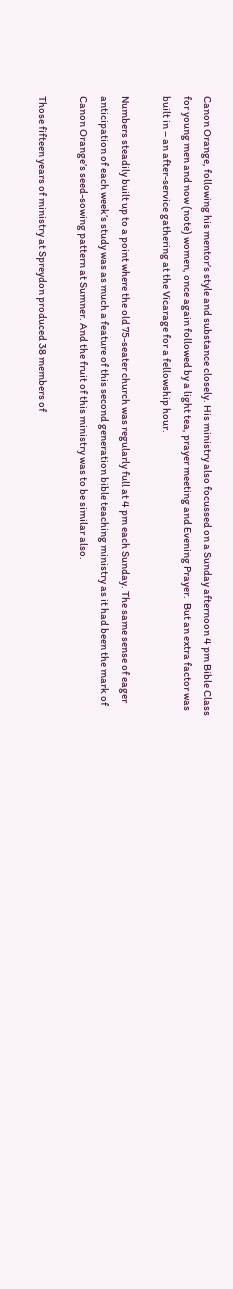Canon Orange, following his mentor’s style and substance closely. His ministry also focussed on a Sunday afternoon 4 pm Bible Class for young men and now (note) women, once again followed by a light tea, prayer meeting and Evening Prayer.  But an extra factor was built in – an after-service gathering at the Vicarage for a fellowship hour.

Numbers steadily built up to a point where the old 75-seater church was regularly full at 4 pm each Sunday. The same sense of eager anticipation of each week’s study was as much a feature of this second generation bible teaching ministry as it had been the mark of Canon Orange’s seed-sowing pattern at Sumner. And the fruit of this ministry was to be similar also.

Those fifteen years of ministry at Spreydon produced 38 members of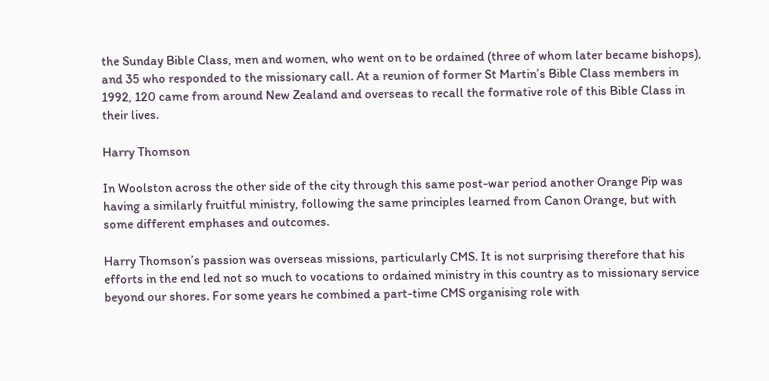the Sunday Bible Class, men and women, who went on to be ordained (three of whom later became bishops), and 35 who responded to the missionary call. At a reunion of former St Martin’s Bible Class members in 1992, 120 came from around New Zealand and overseas to recall the formative role of this Bible Class in their lives.

Harry Thomson

In Woolston across the other side of the city through this same post-war period another Orange Pip was having a similarly fruitful ministry, following the same principles learned from Canon Orange, but with some different emphases and outcomes.

Harry Thomson’s passion was overseas missions, particularly CMS. It is not surprising therefore that his efforts in the end led not so much to vocations to ordained ministry in this country as to missionary service beyond our shores. For some years he combined a part-time CMS organising role with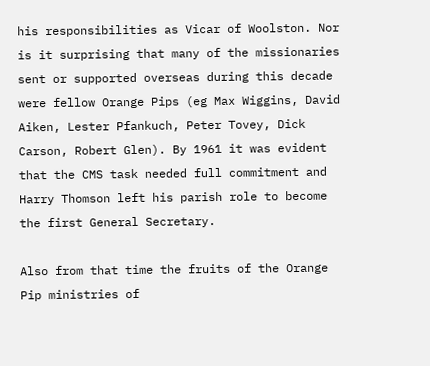his responsibilities as Vicar of Woolston. Nor is it surprising that many of the missionaries sent or supported overseas during this decade were fellow Orange Pips (eg Max Wiggins, David Aiken, Lester Pfankuch, Peter Tovey, Dick Carson, Robert Glen). By 1961 it was evident that the CMS task needed full commitment and Harry Thomson left his parish role to become the first General Secretary.

Also from that time the fruits of the Orange Pip ministries of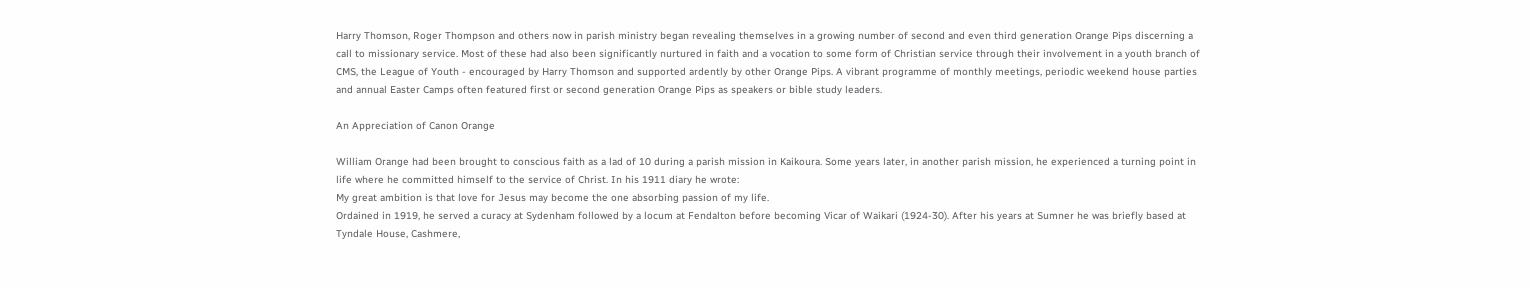Harry Thomson, Roger Thompson and others now in parish ministry began revealing themselves in a growing number of second and even third generation Orange Pips discerning a call to missionary service. Most of these had also been significantly nurtured in faith and a vocation to some form of Christian service through their involvement in a youth branch of CMS, the League of Youth - encouraged by Harry Thomson and supported ardently by other Orange Pips. A vibrant programme of monthly meetings, periodic weekend house parties and annual Easter Camps often featured first or second generation Orange Pips as speakers or bible study leaders.

An Appreciation of Canon Orange

William Orange had been brought to conscious faith as a lad of 10 during a parish mission in Kaikoura. Some years later, in another parish mission, he experienced a turning point in life where he committed himself to the service of Christ. In his 1911 diary he wrote:
My great ambition is that love for Jesus may become the one absorbing passion of my life.
Ordained in 1919, he served a curacy at Sydenham followed by a locum at Fendalton before becoming Vicar of Waikari (1924-30). After his years at Sumner he was briefly based at Tyndale House, Cashmere,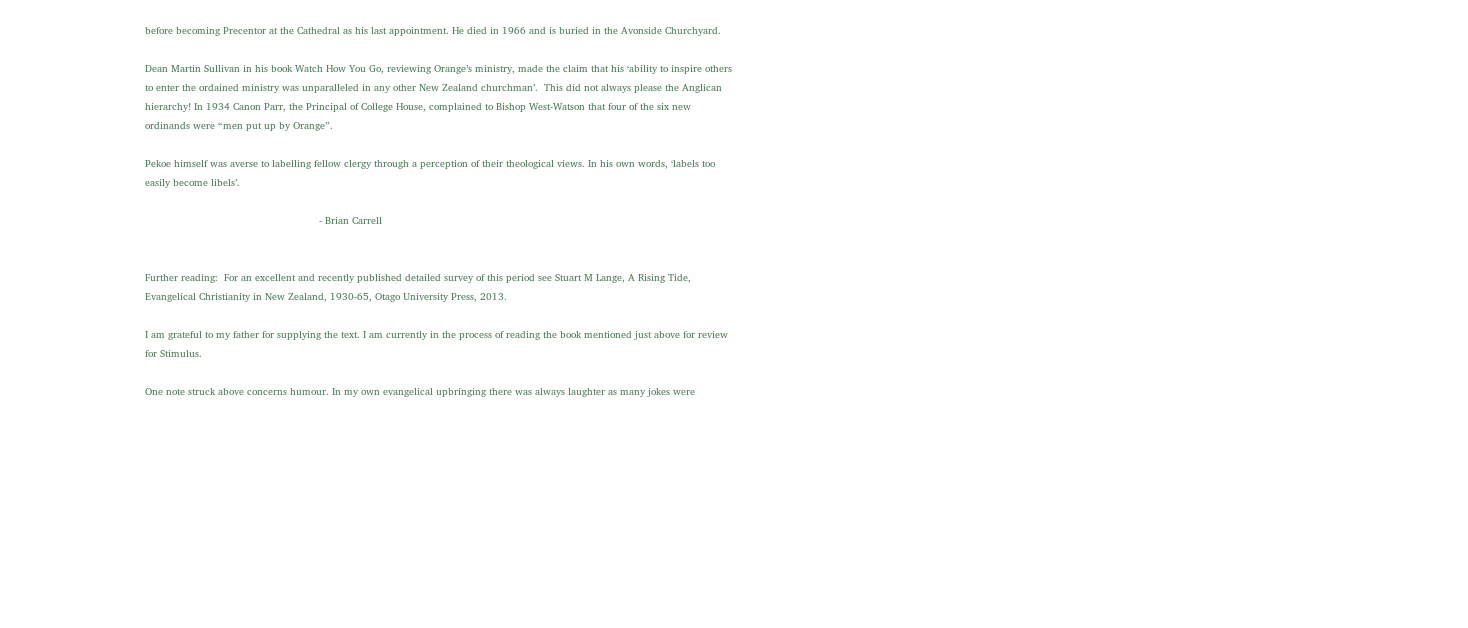before becoming Precentor at the Cathedral as his last appointment. He died in 1966 and is buried in the Avonside Churchyard.

Dean Martin Sullivan in his book Watch How You Go, reviewing Orange’s ministry, made the claim that his ‘ability to inspire others to enter the ordained ministry was unparalleled in any other New Zealand churchman’.  This did not always please the Anglican hierarchy! In 1934 Canon Parr, the Principal of College House, complained to Bishop West-Watson that four of the six new ordinands were “men put up by Orange”.

Pekoe himself was averse to labelling fellow clergy through a perception of their theological views. In his own words, ‘labels too easily become libels’.

                                                          - Brian Carrell


Further reading:  For an excellent and recently published detailed survey of this period see Stuart M Lange, A Rising Tide, Evangelical Christianity in New Zealand, 1930-65, Otago University Press, 2013.

I am grateful to my father for supplying the text. I am currently in the process of reading the book mentioned just above for review for Stimulus.

One note struck above concerns humour. In my own evangelical upbringing there was always laughter as many jokes were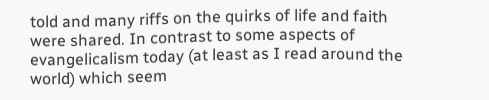told and many riffs on the quirks of life and faith were shared. In contrast to some aspects of evangelicalism today (at least as I read around the world) which seem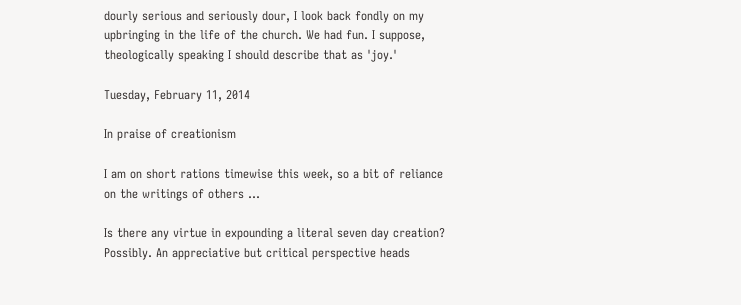dourly serious and seriously dour, I look back fondly on my upbringing in the life of the church. We had fun. I suppose, theologically speaking I should describe that as 'joy.'

Tuesday, February 11, 2014

In praise of creationism

I am on short rations timewise this week, so a bit of reliance on the writings of others ...

Is there any virtue in expounding a literal seven day creation? Possibly. An appreciative but critical perspective heads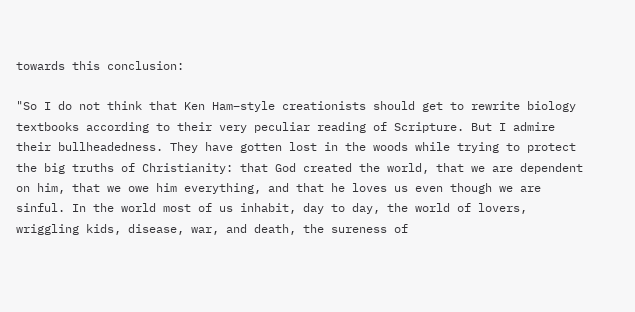towards this conclusion:

"So I do not think that Ken Ham–style creationists should get to rewrite biology textbooks according to their very peculiar reading of Scripture. But I admire their bullheadedness. They have gotten lost in the woods while trying to protect the big truths of Christianity: that God created the world, that we are dependent on him, that we owe him everything, and that he loves us even though we are sinful. In the world most of us inhabit, day to day, the world of lovers, wriggling kids, disease, war, and death, the sureness of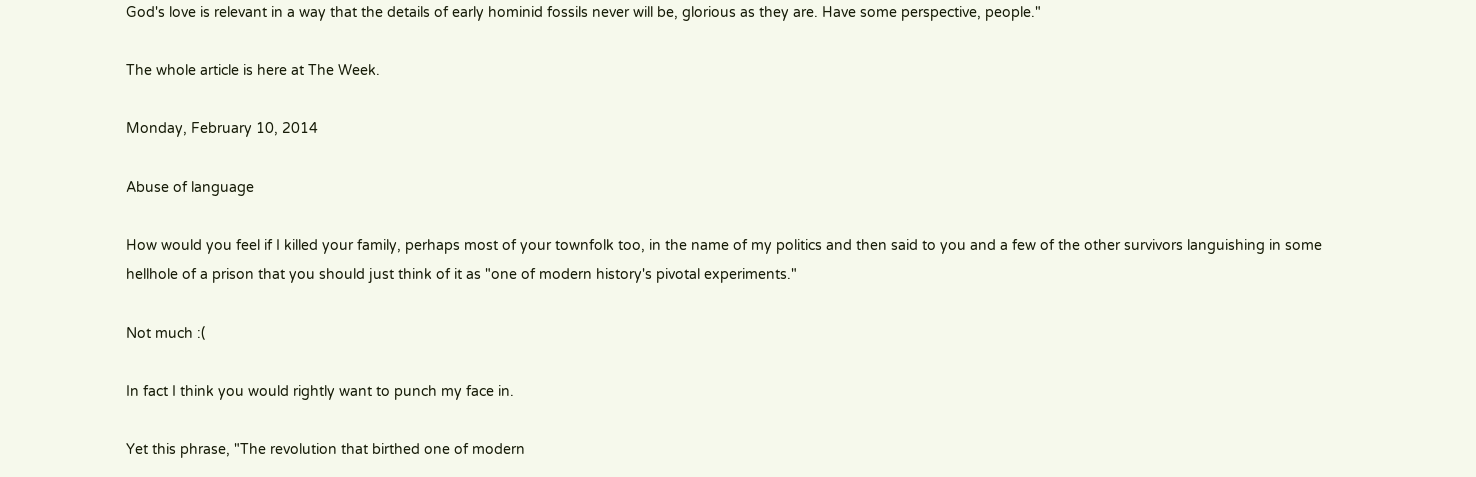God's love is relevant in a way that the details of early hominid fossils never will be, glorious as they are. Have some perspective, people."

The whole article is here at The Week.

Monday, February 10, 2014

Abuse of language

How would you feel if I killed your family, perhaps most of your townfolk too, in the name of my politics and then said to you and a few of the other survivors languishing in some hellhole of a prison that you should just think of it as "one of modern history's pivotal experiments."

Not much :(

In fact I think you would rightly want to punch my face in.

Yet this phrase, "The revolution that birthed one of modern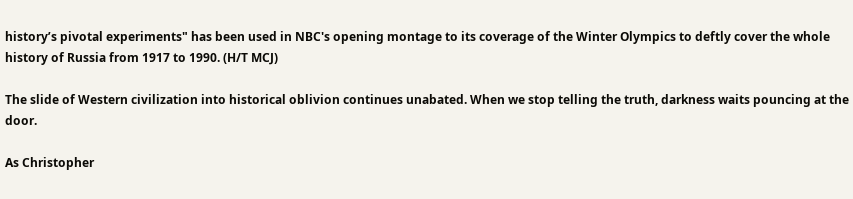history’s pivotal experiments" has been used in NBC's opening montage to its coverage of the Winter Olympics to deftly cover the whole history of Russia from 1917 to 1990. (H/T MCJ)

The slide of Western civilization into historical oblivion continues unabated. When we stop telling the truth, darkness waits pouncing at the door.

As Christopher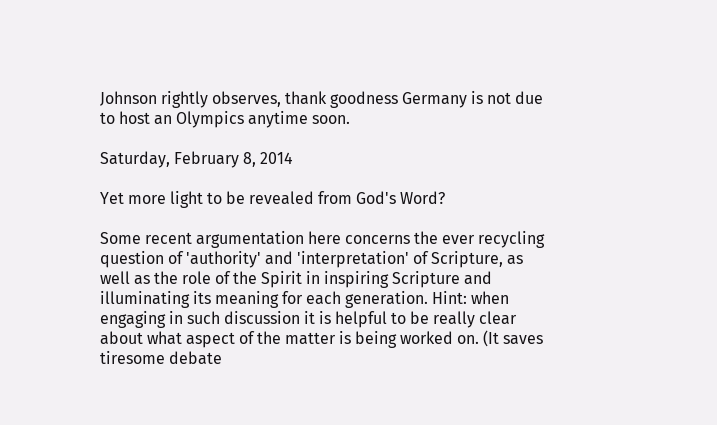Johnson rightly observes, thank goodness Germany is not due to host an Olympics anytime soon.

Saturday, February 8, 2014

Yet more light to be revealed from God's Word?

Some recent argumentation here concerns the ever recycling question of 'authority' and 'interpretation' of Scripture, as well as the role of the Spirit in inspiring Scripture and illuminating its meaning for each generation. Hint: when engaging in such discussion it is helpful to be really clear about what aspect of the matter is being worked on. (It saves tiresome debate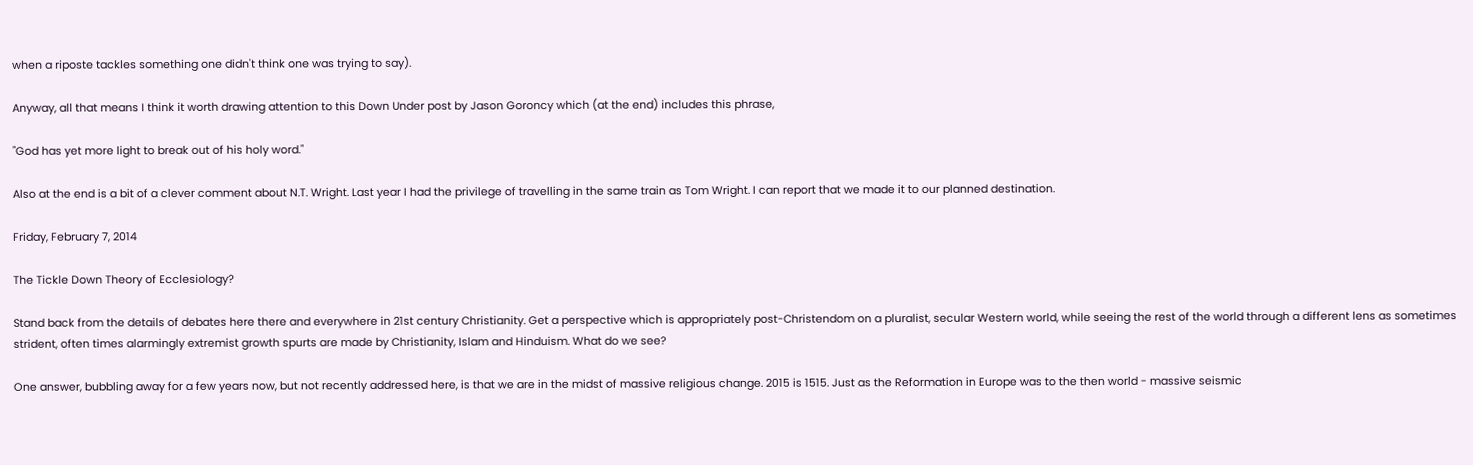when a riposte tackles something one didn't think one was trying to say).

Anyway, all that means I think it worth drawing attention to this Down Under post by Jason Goroncy which (at the end) includes this phrase,

"God has yet more light to break out of his holy word."

Also at the end is a bit of a clever comment about N.T. Wright. Last year I had the privilege of travelling in the same train as Tom Wright. I can report that we made it to our planned destination.

Friday, February 7, 2014

The Tickle Down Theory of Ecclesiology?

Stand back from the details of debates here there and everywhere in 21st century Christianity. Get a perspective which is appropriately post-Christendom on a pluralist, secular Western world, while seeing the rest of the world through a different lens as sometimes strident, often times alarmingly extremist growth spurts are made by Christianity, Islam and Hinduism. What do we see?

One answer, bubbling away for a few years now, but not recently addressed here, is that we are in the midst of massive religious change. 2015 is 1515. Just as the Reformation in Europe was to the then world - massive seismic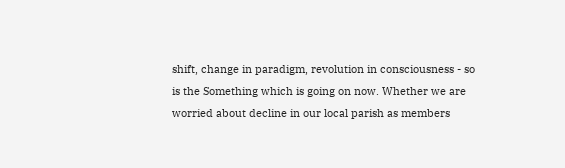shift, change in paradigm, revolution in consciousness - so is the Something which is going on now. Whether we are worried about decline in our local parish as members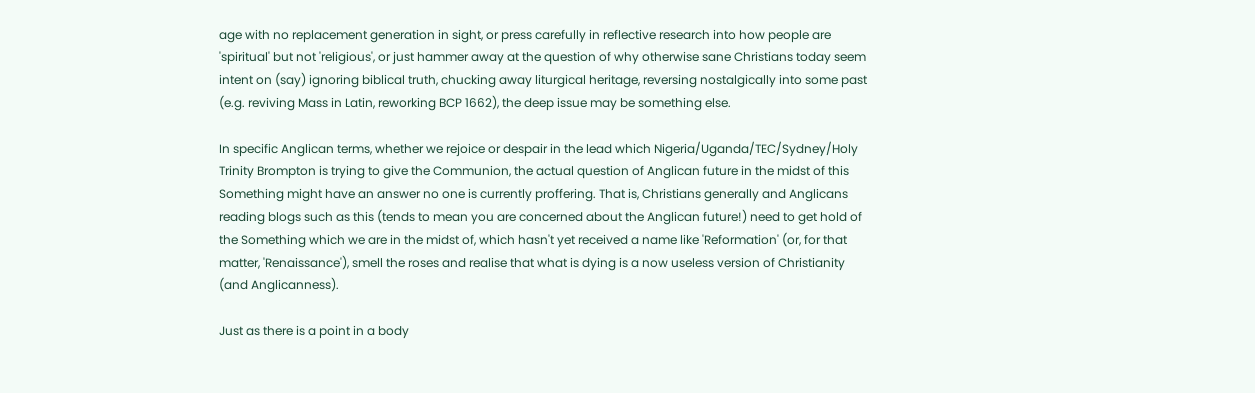age with no replacement generation in sight, or press carefully in reflective research into how people are 'spiritual' but not 'religious', or just hammer away at the question of why otherwise sane Christians today seem intent on (say) ignoring biblical truth, chucking away liturgical heritage, reversing nostalgically into some past (e.g. reviving Mass in Latin, reworking BCP 1662), the deep issue may be something else.

In specific Anglican terms, whether we rejoice or despair in the lead which Nigeria/Uganda/TEC/Sydney/Holy Trinity Brompton is trying to give the Communion, the actual question of Anglican future in the midst of this Something might have an answer no one is currently proffering. That is, Christians generally and Anglicans reading blogs such as this (tends to mean you are concerned about the Anglican future!) need to get hold of the Something which we are in the midst of, which hasn't yet received a name like 'Reformation' (or, for that matter, 'Renaissance'), smell the roses and realise that what is dying is a now useless version of Christianity (and Anglicanness).

Just as there is a point in a body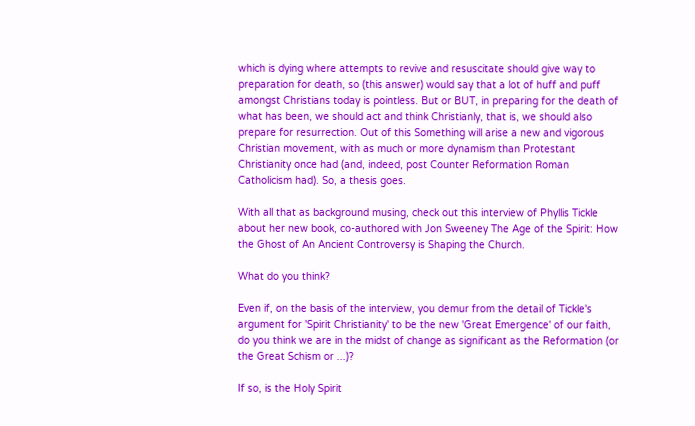which is dying where attempts to revive and resuscitate should give way to preparation for death, so (this answer) would say that a lot of huff and puff amongst Christians today is pointless. But or BUT, in preparing for the death of what has been, we should act and think Christianly, that is, we should also prepare for resurrection. Out of this Something will arise a new and vigorous Christian movement, with as much or more dynamism than Protestant Christianity once had (and, indeed, post Counter Reformation Roman Catholicism had). So, a thesis goes.

With all that as background musing, check out this interview of Phyllis Tickle about her new book, co-authored with Jon Sweeney The Age of the Spirit: How the Ghost of An Ancient Controversy is Shaping the Church.

What do you think?

Even if, on the basis of the interview, you demur from the detail of Tickle's argument for 'Spirit Christianity' to be the new 'Great Emergence' of our faith, do you think we are in the midst of change as significant as the Reformation (or the Great Schism or ...)?

If so, is the Holy Spirit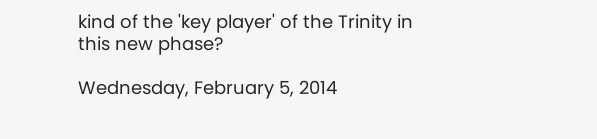kind of the 'key player' of the Trinity in this new phase?

Wednesday, February 5, 2014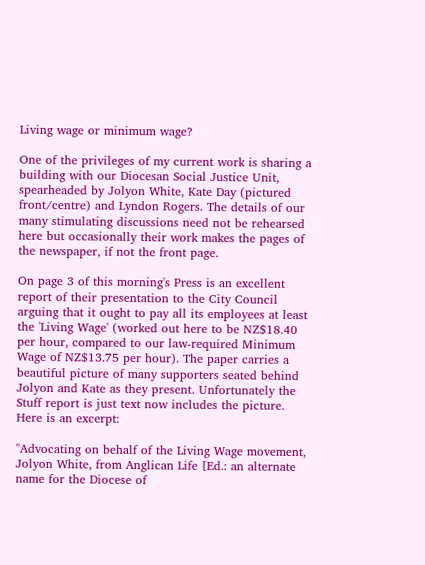Living wage or minimum wage?

One of the privileges of my current work is sharing a building with our Diocesan Social Justice Unit, spearheaded by Jolyon White, Kate Day (pictured front/centre) and Lyndon Rogers. The details of our many stimulating discussions need not be rehearsed here but occasionally their work makes the pages of the newspaper, if not the front page.

On page 3 of this morning's Press is an excellent report of their presentation to the City Council arguing that it ought to pay all its employees at least the 'Living Wage' (worked out here to be NZ$18.40 per hour, compared to our law-required Minimum Wage of NZ$13.75 per hour). The paper carries a beautiful picture of many supporters seated behind Jolyon and Kate as they present. Unfortunately the Stuff report is just text now includes the picture. Here is an excerpt:

"Advocating on behalf of the Living Wage movement, Jolyon White, from Anglican Life [Ed.: an alternate name for the Diocese of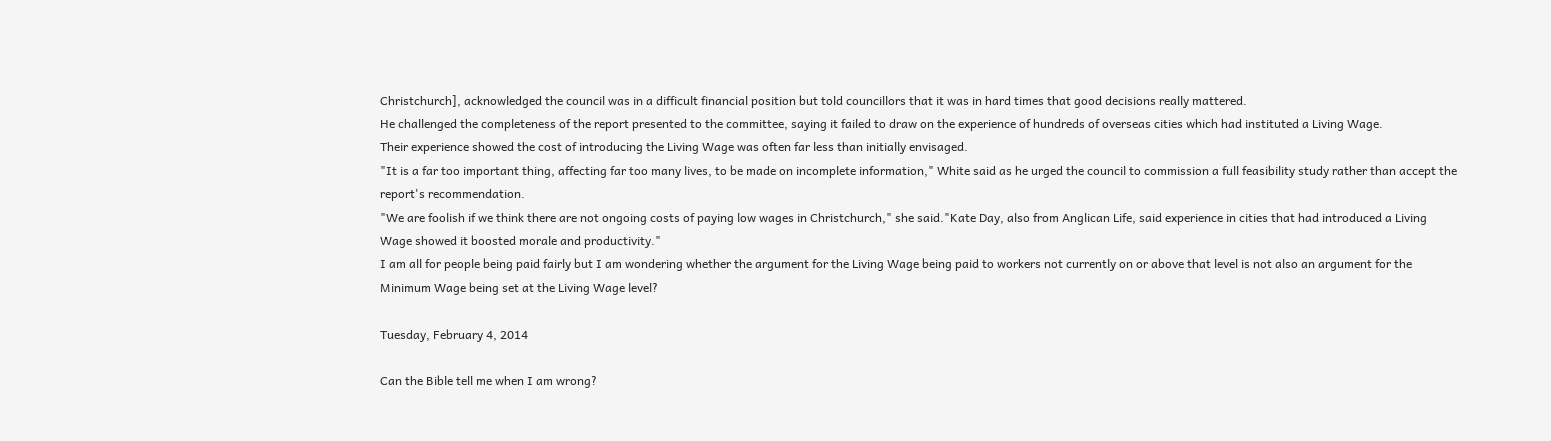Christchurch], acknowledged the council was in a difficult financial position but told councillors that it was in hard times that good decisions really mattered.
He challenged the completeness of the report presented to the committee, saying it failed to draw on the experience of hundreds of overseas cities which had instituted a Living Wage.
Their experience showed the cost of introducing the Living Wage was often far less than initially envisaged.
"It is a far too important thing, affecting far too many lives, to be made on incomplete information," White said as he urged the council to commission a full feasibility study rather than accept the report's recommendation.
"We are foolish if we think there are not ongoing costs of paying low wages in Christchurch," she said."Kate Day, also from Anglican Life, said experience in cities that had introduced a Living Wage showed it boosted morale and productivity."
I am all for people being paid fairly but I am wondering whether the argument for the Living Wage being paid to workers not currently on or above that level is not also an argument for the Minimum Wage being set at the Living Wage level?

Tuesday, February 4, 2014

Can the Bible tell me when I am wrong?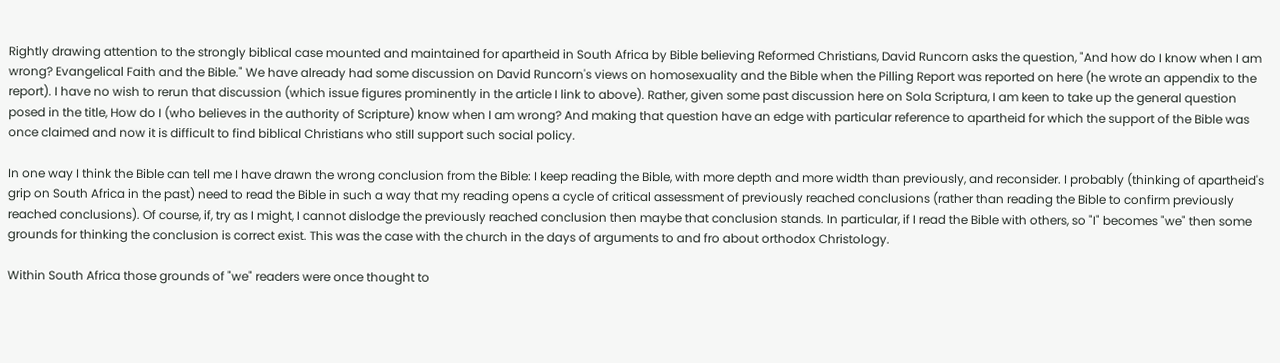Rightly drawing attention to the strongly biblical case mounted and maintained for apartheid in South Africa by Bible believing Reformed Christians, David Runcorn asks the question, "And how do I know when I am wrong? Evangelical Faith and the Bible." We have already had some discussion on David Runcorn's views on homosexuality and the Bible when the Pilling Report was reported on here (he wrote an appendix to the report). I have no wish to rerun that discussion (which issue figures prominently in the article I link to above). Rather, given some past discussion here on Sola Scriptura, I am keen to take up the general question posed in the title, How do I (who believes in the authority of Scripture) know when I am wrong? And making that question have an edge with particular reference to apartheid for which the support of the Bible was once claimed and now it is difficult to find biblical Christians who still support such social policy.

In one way I think the Bible can tell me I have drawn the wrong conclusion from the Bible: I keep reading the Bible, with more depth and more width than previously, and reconsider. I probably (thinking of apartheid's grip on South Africa in the past) need to read the Bible in such a way that my reading opens a cycle of critical assessment of previously reached conclusions (rather than reading the Bible to confirm previously reached conclusions). Of course, if, try as I might, I cannot dislodge the previously reached conclusion then maybe that conclusion stands. In particular, if I read the Bible with others, so "I" becomes "we" then some grounds for thinking the conclusion is correct exist. This was the case with the church in the days of arguments to and fro about orthodox Christology.

Within South Africa those grounds of "we" readers were once thought to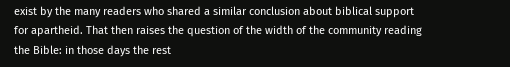exist by the many readers who shared a similar conclusion about biblical support for apartheid. That then raises the question of the width of the community reading the Bible: in those days the rest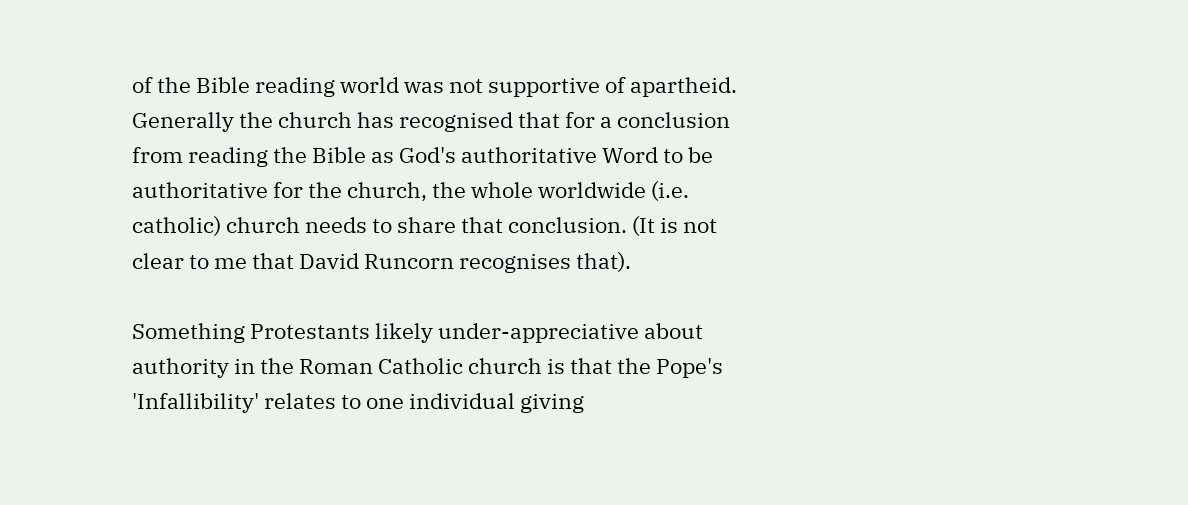of the Bible reading world was not supportive of apartheid. Generally the church has recognised that for a conclusion from reading the Bible as God's authoritative Word to be authoritative for the church, the whole worldwide (i.e. catholic) church needs to share that conclusion. (It is not clear to me that David Runcorn recognises that).

Something Protestants likely under-appreciative about authority in the Roman Catholic church is that the Pope's 'Infallibility' relates to one individual giving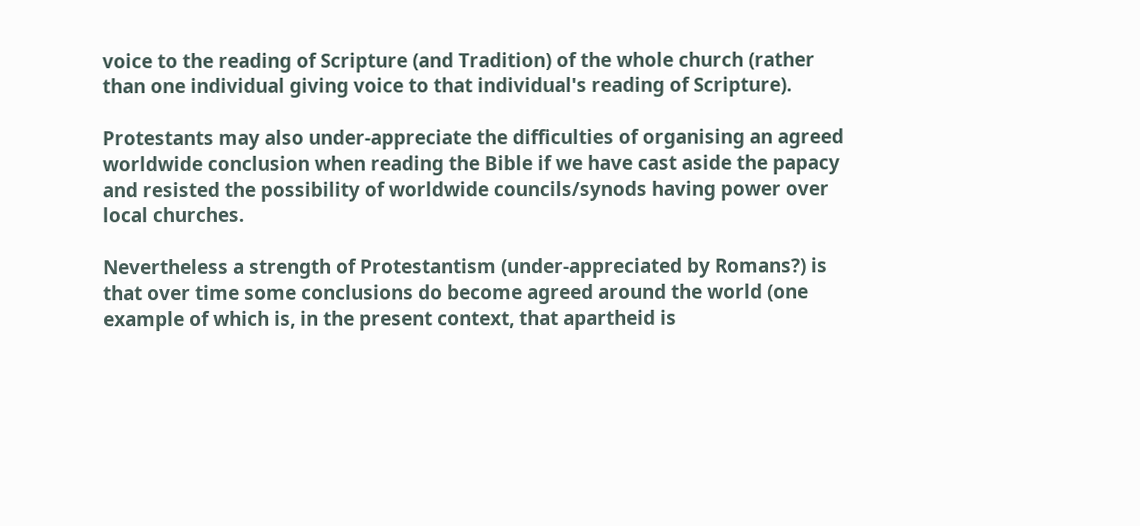voice to the reading of Scripture (and Tradition) of the whole church (rather than one individual giving voice to that individual's reading of Scripture).

Protestants may also under-appreciate the difficulties of organising an agreed worldwide conclusion when reading the Bible if we have cast aside the papacy and resisted the possibility of worldwide councils/synods having power over local churches.

Nevertheless a strength of Protestantism (under-appreciated by Romans?) is that over time some conclusions do become agreed around the world (one example of which is, in the present context, that apartheid is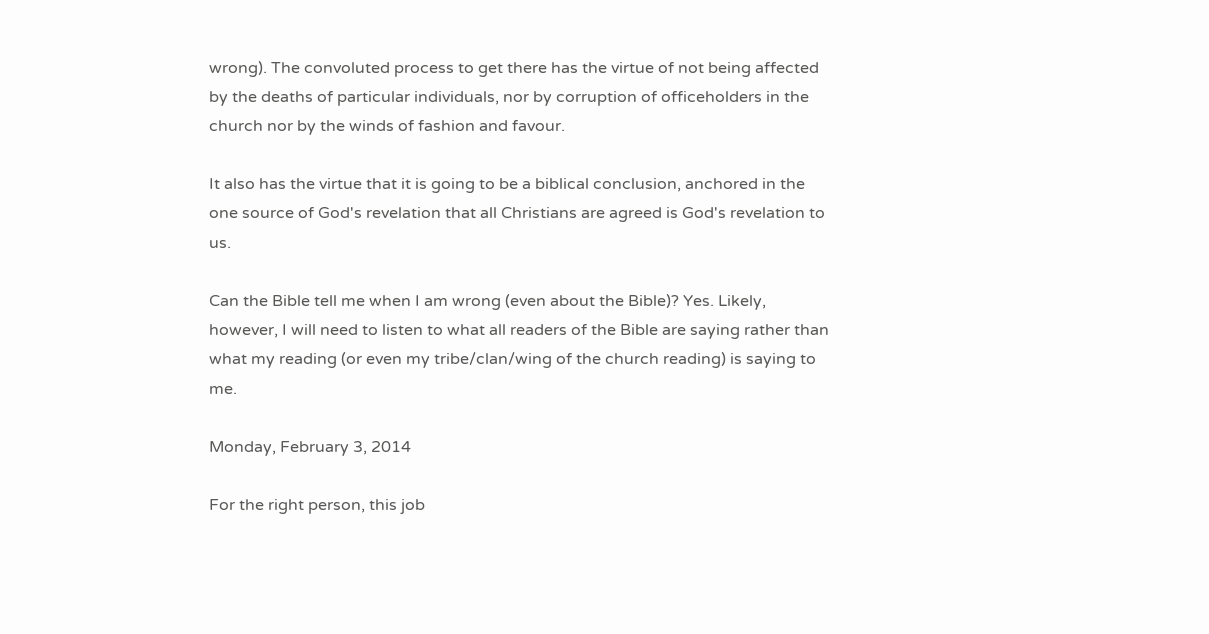wrong). The convoluted process to get there has the virtue of not being affected by the deaths of particular individuals, nor by corruption of officeholders in the church nor by the winds of fashion and favour.

It also has the virtue that it is going to be a biblical conclusion, anchored in the one source of God's revelation that all Christians are agreed is God's revelation to us.

Can the Bible tell me when I am wrong (even about the Bible)? Yes. Likely, however, I will need to listen to what all readers of the Bible are saying rather than what my reading (or even my tribe/clan/wing of the church reading) is saying to me.

Monday, February 3, 2014

For the right person, this job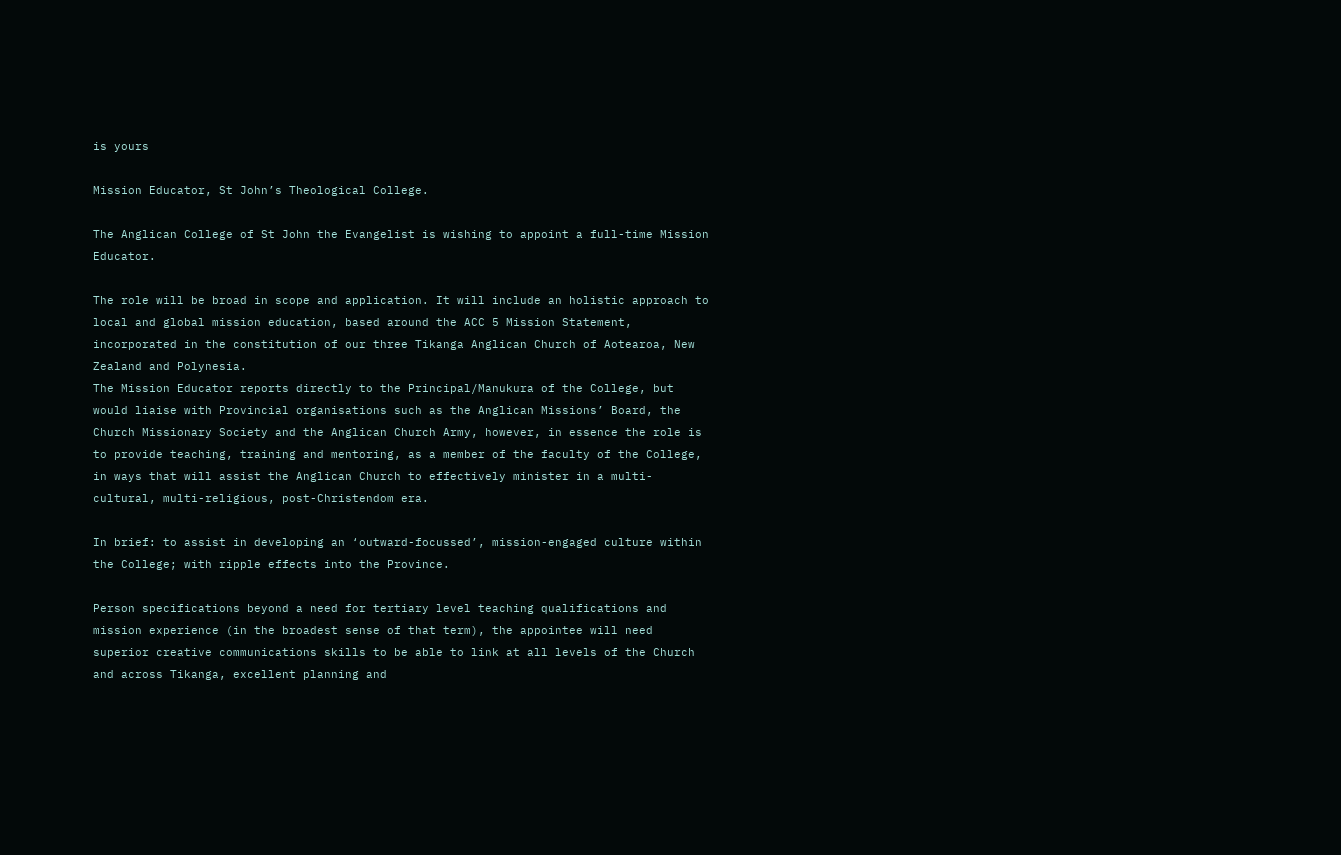is yours

Mission Educator, St John’s Theological College.

The Anglican College of St John the Evangelist is wishing to appoint a full-time Mission Educator.

The role will be broad in scope and application. It will include an holistic approach to local and global mission education, based around the ACC 5 Mission Statement, incorporated in the constitution of our three Tikanga Anglican Church of Aotearoa, New Zealand and Polynesia.
The Mission Educator reports directly to the Principal/Manukura of the College, but would liaise with Provincial organisations such as the Anglican Missions’ Board, the Church Missionary Society and the Anglican Church Army, however, in essence the role is to provide teaching, training and mentoring, as a member of the faculty of the College, in ways that will assist the Anglican Church to effectively minister in a multi-cultural, multi-religious, post-Christendom era.

In brief: to assist in developing an ‘outward-focussed’, mission-engaged culture within the College; with ripple effects into the Province.

Person specifications beyond a need for tertiary level teaching qualifications and mission experience (in the broadest sense of that term), the appointee will need superior creative communications skills to be able to link at all levels of the Church and across Tikanga, excellent planning and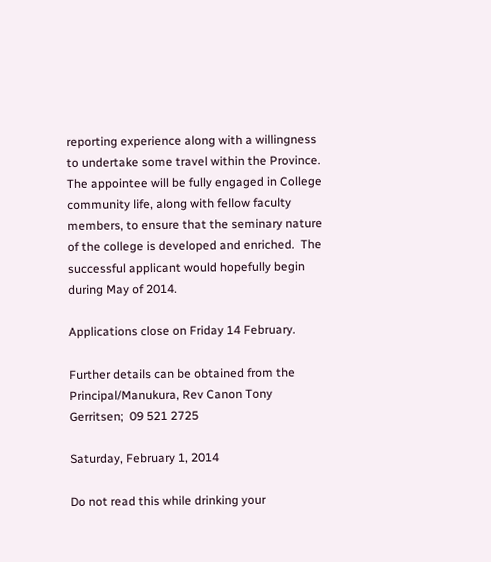reporting experience along with a willingness to undertake some travel within the Province.  The appointee will be fully engaged in College community life, along with fellow faculty members, to ensure that the seminary nature of the college is developed and enriched.  The successful applicant would hopefully begin during May of 2014.

Applications close on Friday 14 February.

Further details can be obtained from the Principal/Manukura, Rev Canon Tony Gerritsen;  09 521 2725

Saturday, February 1, 2014

Do not read this while drinking your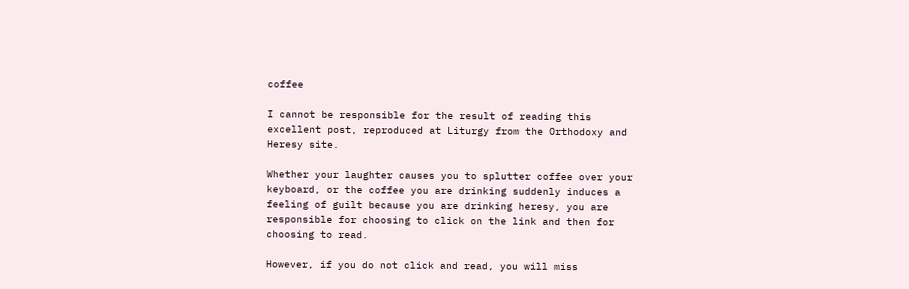coffee

I cannot be responsible for the result of reading this excellent post, reproduced at Liturgy from the Orthodoxy and Heresy site.

Whether your laughter causes you to splutter coffee over your keyboard, or the coffee you are drinking suddenly induces a feeling of guilt because you are drinking heresy, you are responsible for choosing to click on the link and then for choosing to read.

However, if you do not click and read, you will miss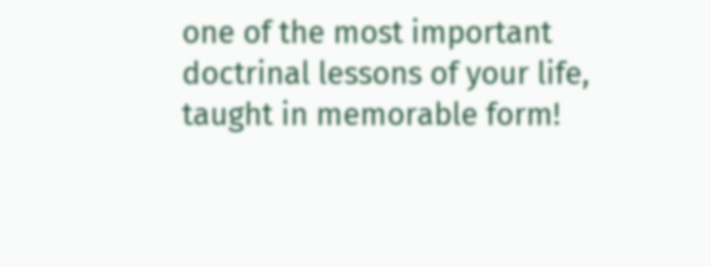one of the most important doctrinal lessons of your life, taught in memorable form!